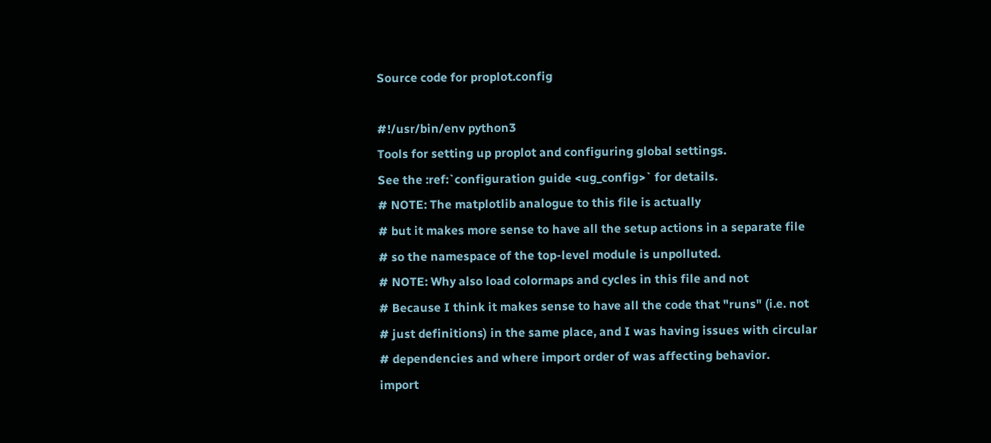Source code for proplot.config

#!/usr/bin/env python3
Tools for setting up proplot and configuring global settings.
See the :ref:`configuration guide <ug_config>` for details.
# NOTE: The matplotlib analogue to this file is actually
# but it makes more sense to have all the setup actions in a separate file
# so the namespace of the top-level module is unpolluted.
# NOTE: Why also load colormaps and cycles in this file and not
# Because I think it makes sense to have all the code that "runs" (i.e. not
# just definitions) in the same place, and I was having issues with circular
# dependencies and where import order of was affecting behavior.
import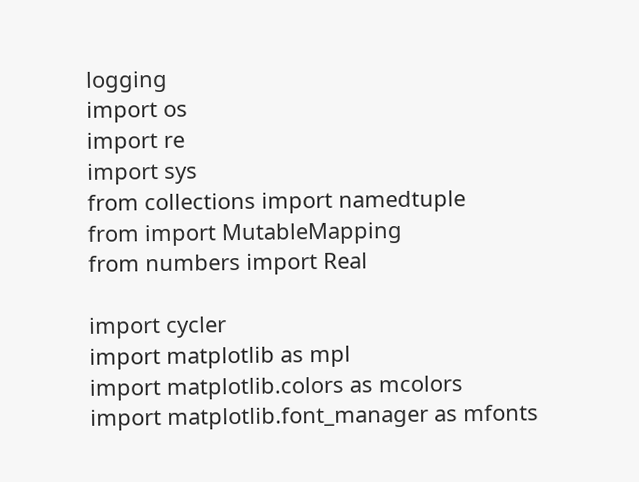logging
import os
import re
import sys
from collections import namedtuple
from import MutableMapping
from numbers import Real

import cycler
import matplotlib as mpl
import matplotlib.colors as mcolors
import matplotlib.font_manager as mfonts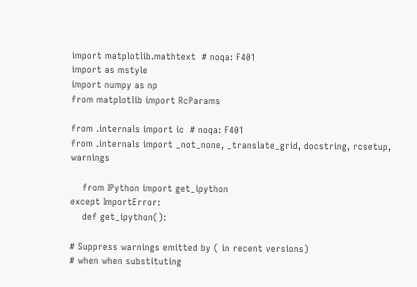import matplotlib.mathtext  # noqa: F401
import as mstyle
import numpy as np
from matplotlib import RcParams

from .internals import ic  # noqa: F401
from .internals import _not_none, _translate_grid, docstring, rcsetup, warnings

    from IPython import get_ipython
except ImportError:
    def get_ipython():

# Suppress warnings emitted by ( in recent versions)
# when when substituting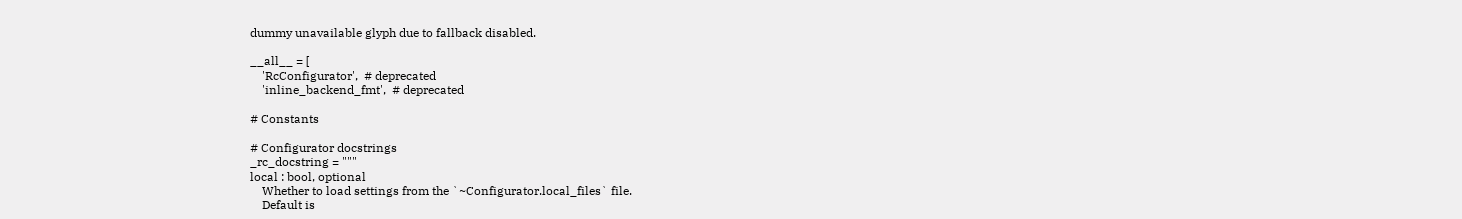dummy unavailable glyph due to fallback disabled.

__all__ = [
    'RcConfigurator',  # deprecated
    'inline_backend_fmt',  # deprecated

# Constants

# Configurator docstrings
_rc_docstring = """
local : bool, optional
    Whether to load settings from the `~Configurator.local_files` file.
    Default is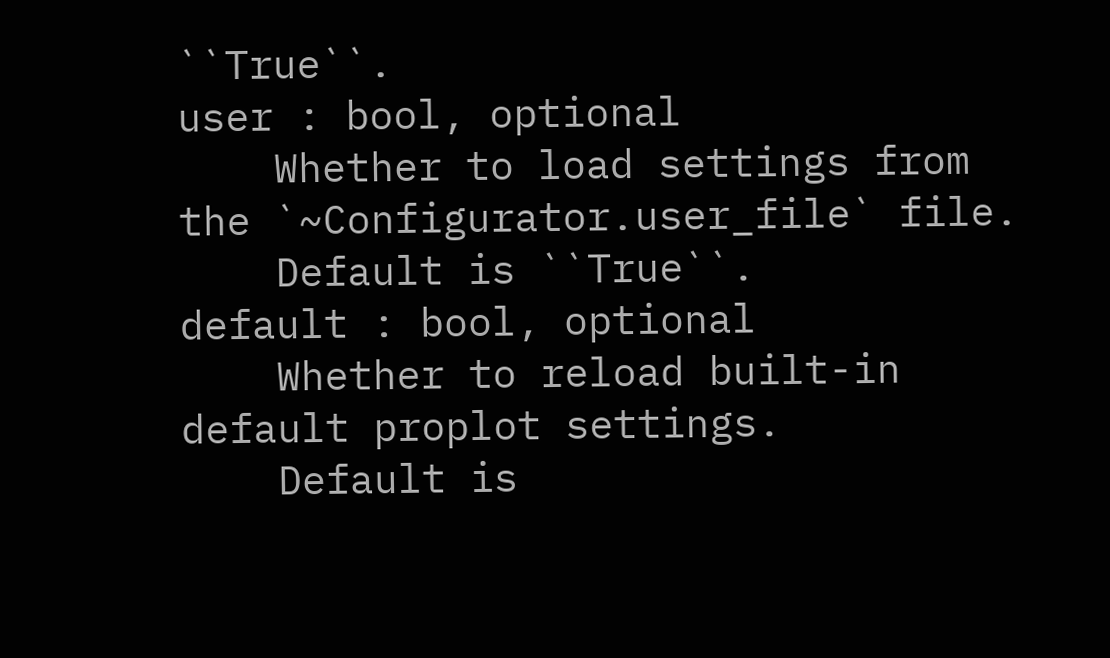``True``.
user : bool, optional
    Whether to load settings from the `~Configurator.user_file` file.
    Default is ``True``.
default : bool, optional
    Whether to reload built-in default proplot settings.
    Default is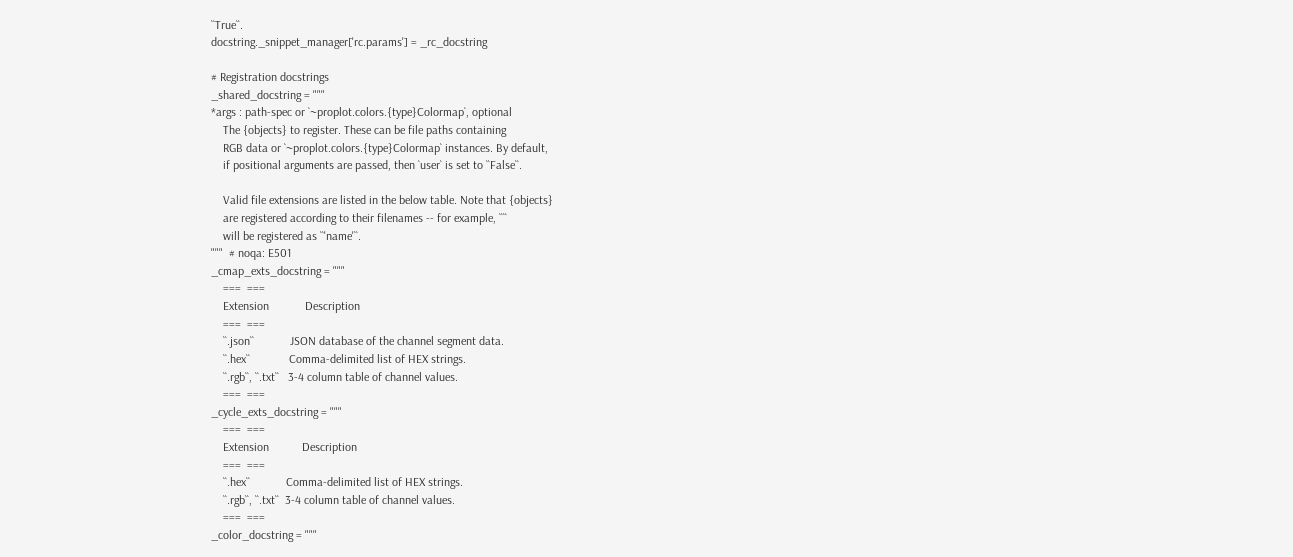``True``.
docstring._snippet_manager['rc.params'] = _rc_docstring

# Registration docstrings
_shared_docstring = """
*args : path-spec or `~proplot.colors.{type}Colormap`, optional
    The {objects} to register. These can be file paths containing
    RGB data or `~proplot.colors.{type}Colormap` instances. By default,
    if positional arguments are passed, then `user` is set to ``False``.

    Valid file extensions are listed in the below table. Note that {objects}
    are registered according to their filenames -- for example, ````
    will be registered as ``'name'``.
"""  # noqa: E501
_cmap_exts_docstring = """
    ===  ===
    Extension            Description
    ===  ===
    ``.json``            JSON database of the channel segment data.
    ``.hex``             Comma-delimited list of HEX strings.
    ``.rgb``, ``.txt``   3-4 column table of channel values.
    ===  ===
_cycle_exts_docstring = """
    ===  ===
    Extension           Description
    ===  ===
    ``.hex``            Comma-delimited list of HEX strings.
    ``.rgb``, ``.txt``  3-4 column table of channel values.
    ===  ===
_color_docstring = """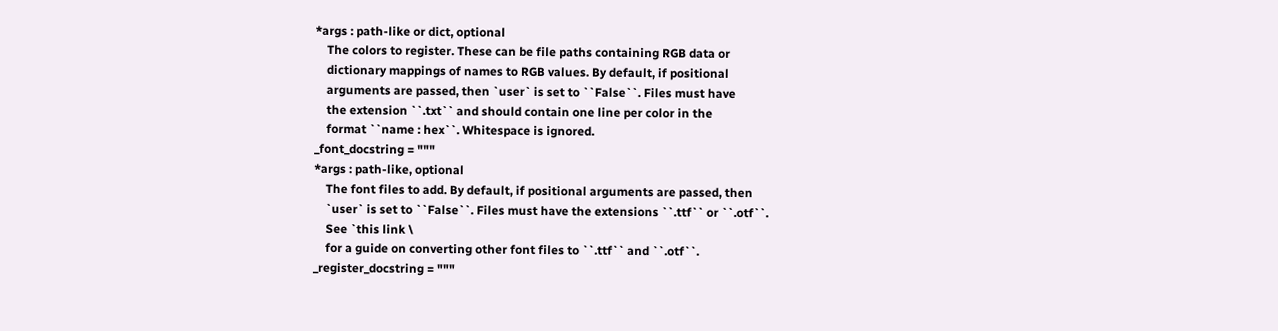*args : path-like or dict, optional
    The colors to register. These can be file paths containing RGB data or
    dictionary mappings of names to RGB values. By default, if positional
    arguments are passed, then `user` is set to ``False``. Files must have
    the extension ``.txt`` and should contain one line per color in the
    format ``name : hex``. Whitespace is ignored.
_font_docstring = """
*args : path-like, optional
    The font files to add. By default, if positional arguments are passed, then
    `user` is set to ``False``. Files must have the extensions ``.ttf`` or ``.otf``.
    See `this link \
    for a guide on converting other font files to ``.ttf`` and ``.otf``.
_register_docstring = """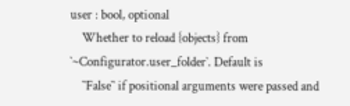user : bool, optional
    Whether to reload {objects} from `~Configurator.user_folder`. Default is
    ``False`` if positional arguments were passed and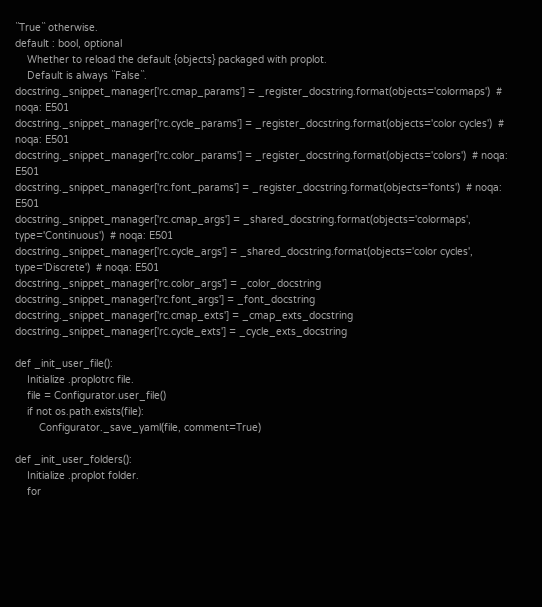``True`` otherwise.
default : bool, optional
    Whether to reload the default {objects} packaged with proplot.
    Default is always ``False``.
docstring._snippet_manager['rc.cmap_params'] = _register_docstring.format(objects='colormaps')  # noqa: E501
docstring._snippet_manager['rc.cycle_params'] = _register_docstring.format(objects='color cycles')  # noqa: E501
docstring._snippet_manager['rc.color_params'] = _register_docstring.format(objects='colors')  # noqa: E501
docstring._snippet_manager['rc.font_params'] = _register_docstring.format(objects='fonts')  # noqa: E501
docstring._snippet_manager['rc.cmap_args'] = _shared_docstring.format(objects='colormaps', type='Continuous')  # noqa: E501
docstring._snippet_manager['rc.cycle_args'] = _shared_docstring.format(objects='color cycles', type='Discrete')  # noqa: E501
docstring._snippet_manager['rc.color_args'] = _color_docstring
docstring._snippet_manager['rc.font_args'] = _font_docstring
docstring._snippet_manager['rc.cmap_exts'] = _cmap_exts_docstring
docstring._snippet_manager['rc.cycle_exts'] = _cycle_exts_docstring

def _init_user_file():
    Initialize .proplotrc file.
    file = Configurator.user_file()
    if not os.path.exists(file):
        Configurator._save_yaml(file, comment=True)

def _init_user_folders():
    Initialize .proplot folder.
    for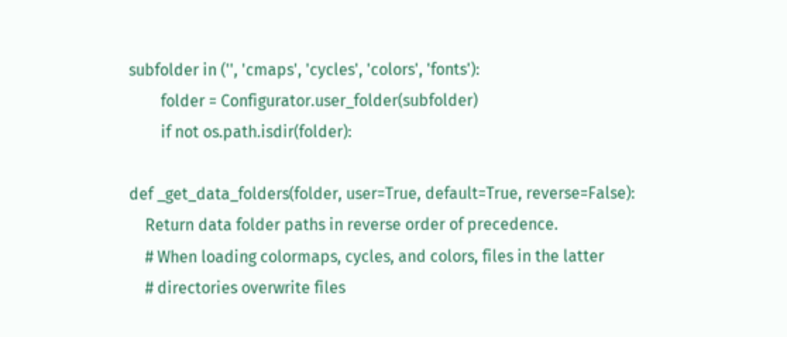subfolder in ('', 'cmaps', 'cycles', 'colors', 'fonts'):
        folder = Configurator.user_folder(subfolder)
        if not os.path.isdir(folder):

def _get_data_folders(folder, user=True, default=True, reverse=False):
    Return data folder paths in reverse order of precedence.
    # When loading colormaps, cycles, and colors, files in the latter
    # directories overwrite files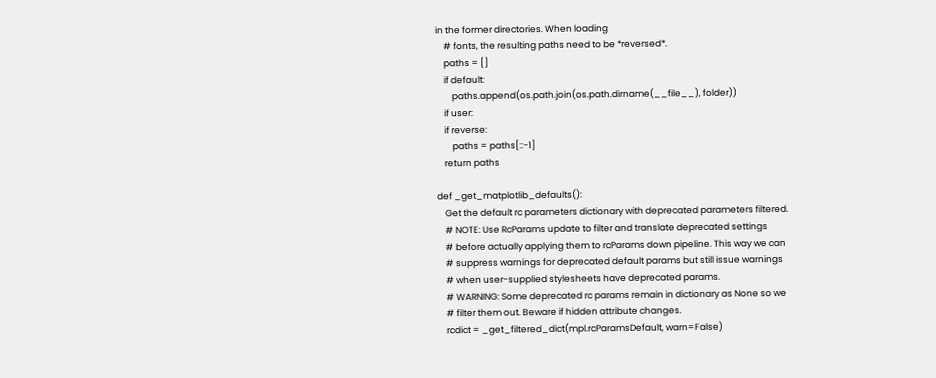in the former directories. When loading
    # fonts, the resulting paths need to be *reversed*.
    paths = []
    if default:
        paths.append(os.path.join(os.path.dirname(__file__), folder))
    if user:
    if reverse:
        paths = paths[::-1]
    return paths

def _get_matplotlib_defaults():
    Get the default rc parameters dictionary with deprecated parameters filtered.
    # NOTE: Use RcParams update to filter and translate deprecated settings
    # before actually applying them to rcParams down pipeline. This way we can
    # suppress warnings for deprecated default params but still issue warnings
    # when user-supplied stylesheets have deprecated params.
    # WARNING: Some deprecated rc params remain in dictionary as None so we
    # filter them out. Beware if hidden attribute changes.
    rcdict = _get_filtered_dict(mpl.rcParamsDefault, warn=False)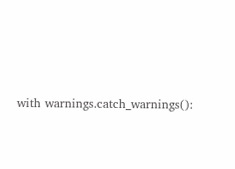with warnings.catch_warnings():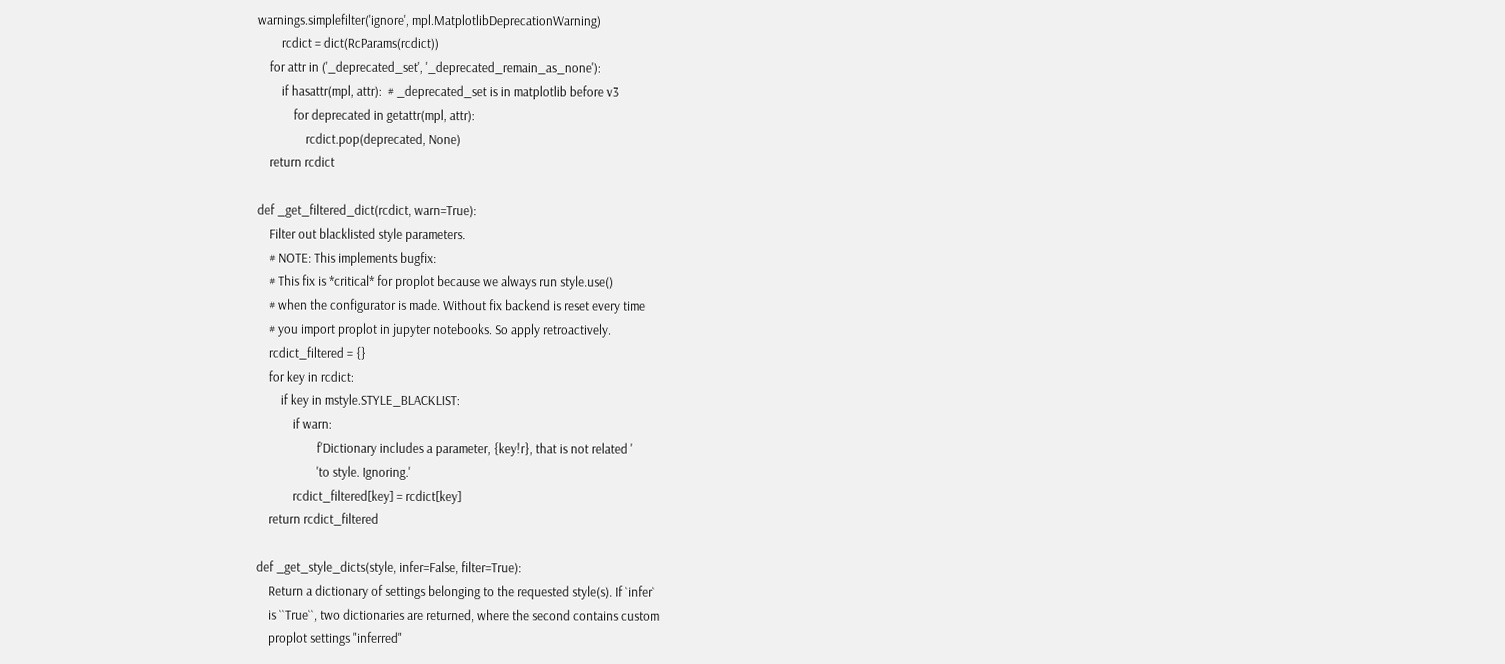warnings.simplefilter('ignore', mpl.MatplotlibDeprecationWarning)
        rcdict = dict(RcParams(rcdict))
    for attr in ('_deprecated_set', '_deprecated_remain_as_none'):
        if hasattr(mpl, attr):  # _deprecated_set is in matplotlib before v3
            for deprecated in getattr(mpl, attr):
                rcdict.pop(deprecated, None)
    return rcdict

def _get_filtered_dict(rcdict, warn=True):
    Filter out blacklisted style parameters.
    # NOTE: This implements bugfix:
    # This fix is *critical* for proplot because we always run style.use()
    # when the configurator is made. Without fix backend is reset every time
    # you import proplot in jupyter notebooks. So apply retroactively.
    rcdict_filtered = {}
    for key in rcdict:
        if key in mstyle.STYLE_BLACKLIST:
            if warn:
                    f'Dictionary includes a parameter, {key!r}, that is not related '
                    'to style. Ignoring.'
            rcdict_filtered[key] = rcdict[key]
    return rcdict_filtered

def _get_style_dicts(style, infer=False, filter=True):
    Return a dictionary of settings belonging to the requested style(s). If `infer`
    is ``True``, two dictionaries are returned, where the second contains custom
    proplot settings "inferred"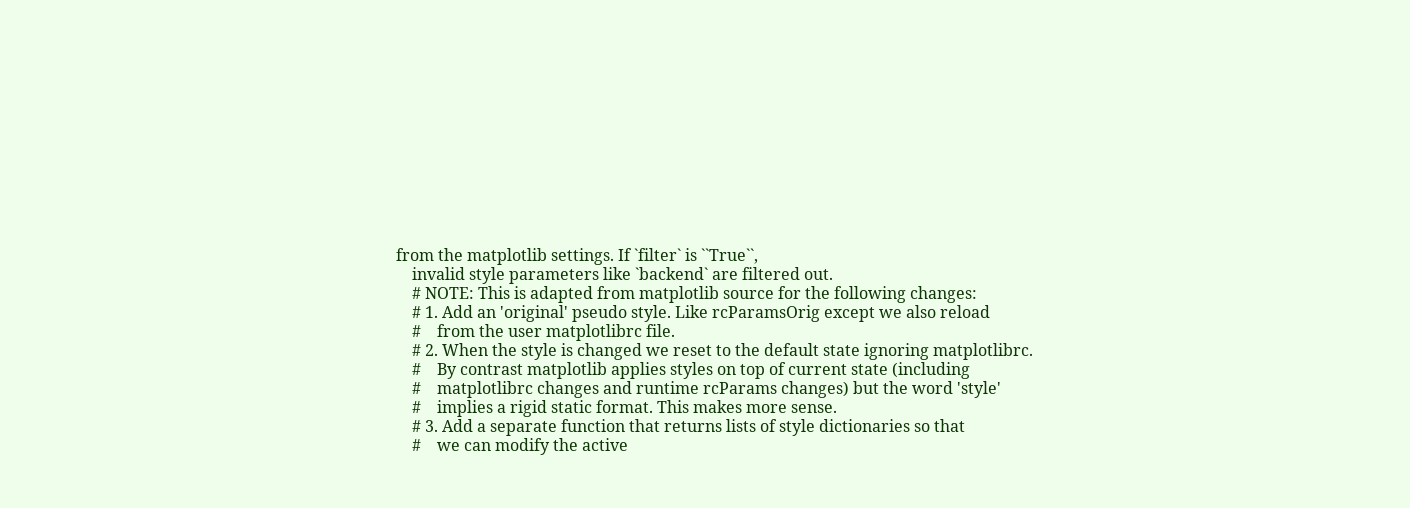from the matplotlib settings. If `filter` is ``True``,
    invalid style parameters like `backend` are filtered out.
    # NOTE: This is adapted from matplotlib source for the following changes:
    # 1. Add an 'original' pseudo style. Like rcParamsOrig except we also reload
    #    from the user matplotlibrc file.
    # 2. When the style is changed we reset to the default state ignoring matplotlibrc.
    #    By contrast matplotlib applies styles on top of current state (including
    #    matplotlibrc changes and runtime rcParams changes) but the word 'style'
    #    implies a rigid static format. This makes more sense.
    # 3. Add a separate function that returns lists of style dictionaries so that
    #    we can modify the active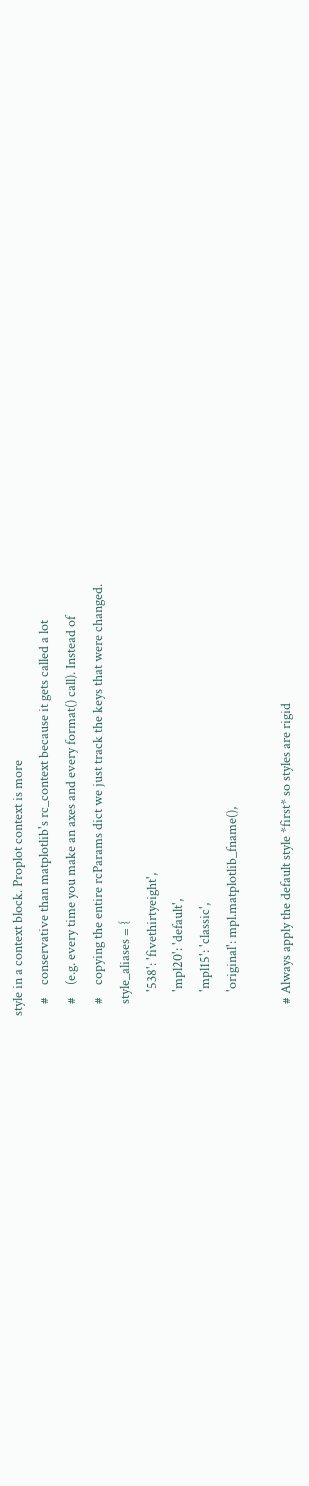style in a context block. Proplot context is more
    #    conservative than matplotlib's rc_context because it gets called a lot
    #    (e.g. every time you make an axes and every format() call). Instead of
    #    copying the entire rcParams dict we just track the keys that were changed.
    style_aliases = {
        '538': 'fivethirtyeight',
        'mpl20': 'default',
        'mpl15': 'classic',
        'original': mpl.matplotlib_fname(),

    # Always apply the default style *first* so styles are rigid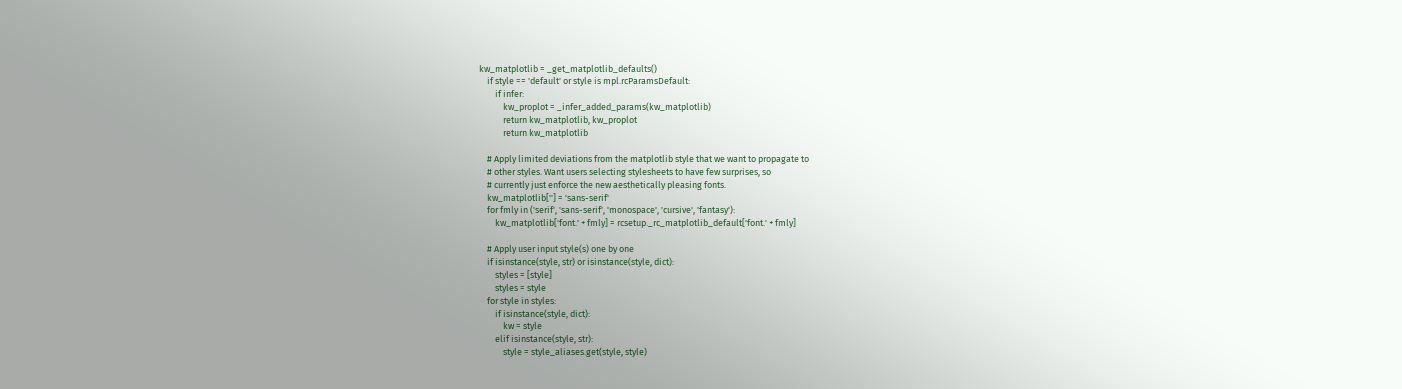kw_matplotlib = _get_matplotlib_defaults()
    if style == 'default' or style is mpl.rcParamsDefault:
        if infer:
            kw_proplot = _infer_added_params(kw_matplotlib)
            return kw_matplotlib, kw_proplot
            return kw_matplotlib

    # Apply limited deviations from the matplotlib style that we want to propagate to
    # other styles. Want users selecting stylesheets to have few surprises, so
    # currently just enforce the new aesthetically pleasing fonts.
    kw_matplotlib[''] = 'sans-serif'
    for fmly in ('serif', 'sans-serif', 'monospace', 'cursive', 'fantasy'):
        kw_matplotlib['font.' + fmly] = rcsetup._rc_matplotlib_default['font.' + fmly]

    # Apply user input style(s) one by one
    if isinstance(style, str) or isinstance(style, dict):
        styles = [style]
        styles = style
    for style in styles:
        if isinstance(style, dict):
            kw = style
        elif isinstance(style, str):
            style = style_aliases.get(style, style)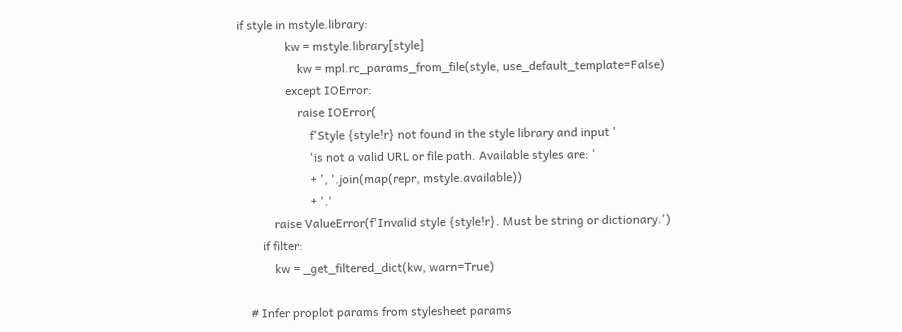if style in mstyle.library:
                kw = mstyle.library[style]
                    kw = mpl.rc_params_from_file(style, use_default_template=False)
                except IOError:
                    raise IOError(
                        f'Style {style!r} not found in the style library and input '
                        'is not a valid URL or file path. Available styles are: '
                        + ', '.join(map(repr, mstyle.available))
                        + '.'
            raise ValueError(f'Invalid style {style!r}. Must be string or dictionary.')
        if filter:
            kw = _get_filtered_dict(kw, warn=True)

    # Infer proplot params from stylesheet params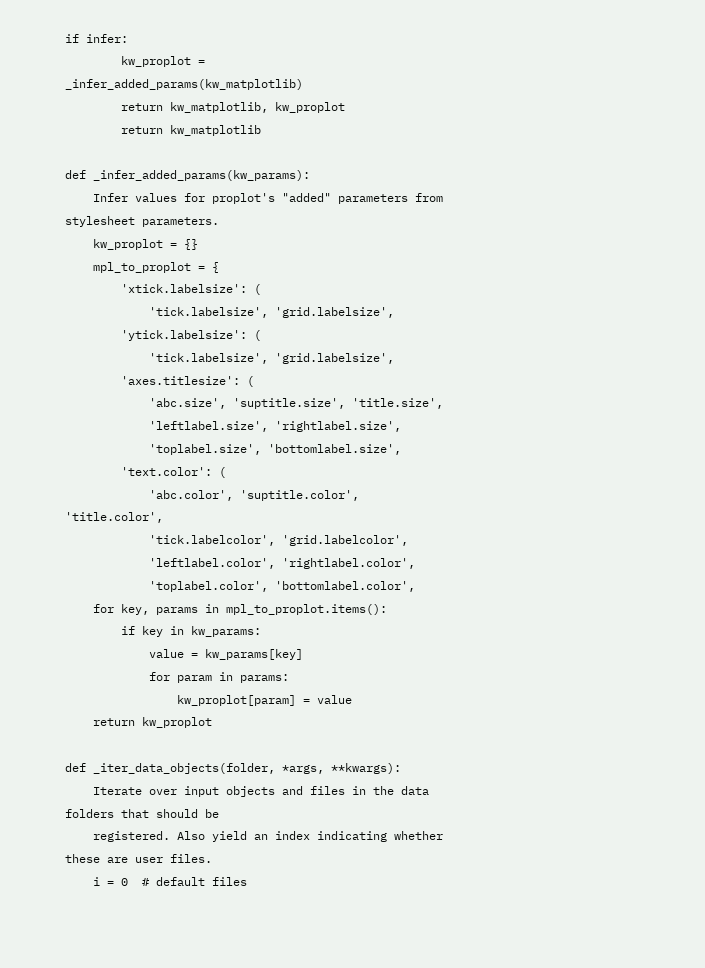if infer:
        kw_proplot = _infer_added_params(kw_matplotlib)
        return kw_matplotlib, kw_proplot
        return kw_matplotlib

def _infer_added_params(kw_params):
    Infer values for proplot's "added" parameters from stylesheet parameters.
    kw_proplot = {}
    mpl_to_proplot = {
        'xtick.labelsize': (
            'tick.labelsize', 'grid.labelsize',
        'ytick.labelsize': (
            'tick.labelsize', 'grid.labelsize',
        'axes.titlesize': (
            'abc.size', 'suptitle.size', 'title.size',
            'leftlabel.size', 'rightlabel.size',
            'toplabel.size', 'bottomlabel.size',
        'text.color': (
            'abc.color', 'suptitle.color', 'title.color',
            'tick.labelcolor', 'grid.labelcolor',
            'leftlabel.color', 'rightlabel.color',
            'toplabel.color', 'bottomlabel.color',
    for key, params in mpl_to_proplot.items():
        if key in kw_params:
            value = kw_params[key]
            for param in params:
                kw_proplot[param] = value
    return kw_proplot

def _iter_data_objects(folder, *args, **kwargs):
    Iterate over input objects and files in the data folders that should be
    registered. Also yield an index indicating whether these are user files.
    i = 0  # default files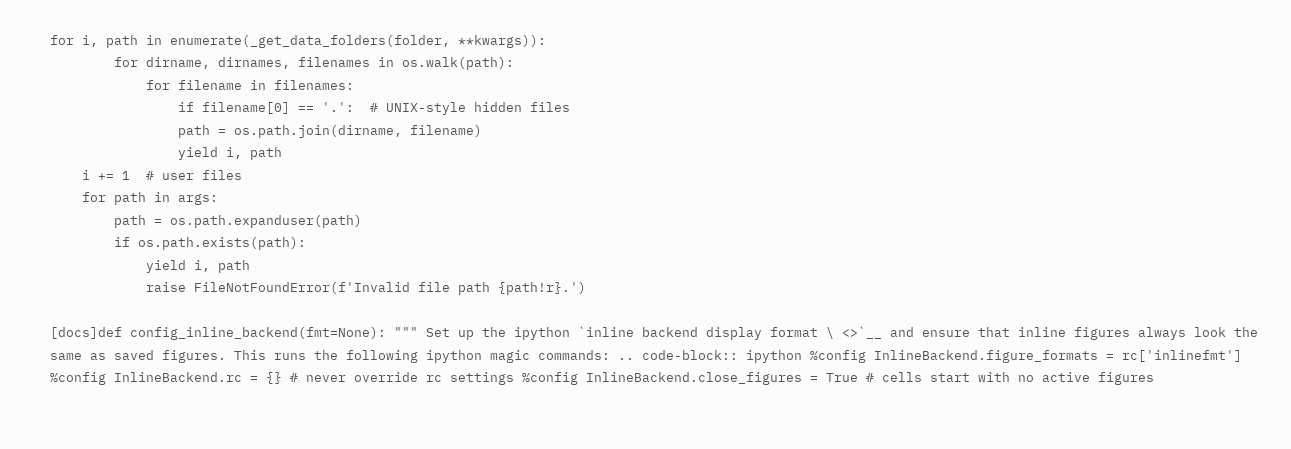for i, path in enumerate(_get_data_folders(folder, **kwargs)):
        for dirname, dirnames, filenames in os.walk(path):
            for filename in filenames:
                if filename[0] == '.':  # UNIX-style hidden files
                path = os.path.join(dirname, filename)
                yield i, path
    i += 1  # user files
    for path in args:
        path = os.path.expanduser(path)
        if os.path.exists(path):
            yield i, path
            raise FileNotFoundError(f'Invalid file path {path!r}.')

[docs]def config_inline_backend(fmt=None): """ Set up the ipython `inline backend display format \ <>`__ and ensure that inline figures always look the same as saved figures. This runs the following ipython magic commands: .. code-block:: ipython %config InlineBackend.figure_formats = rc['inlinefmt'] %config InlineBackend.rc = {} # never override rc settings %config InlineBackend.close_figures = True # cells start with no active figures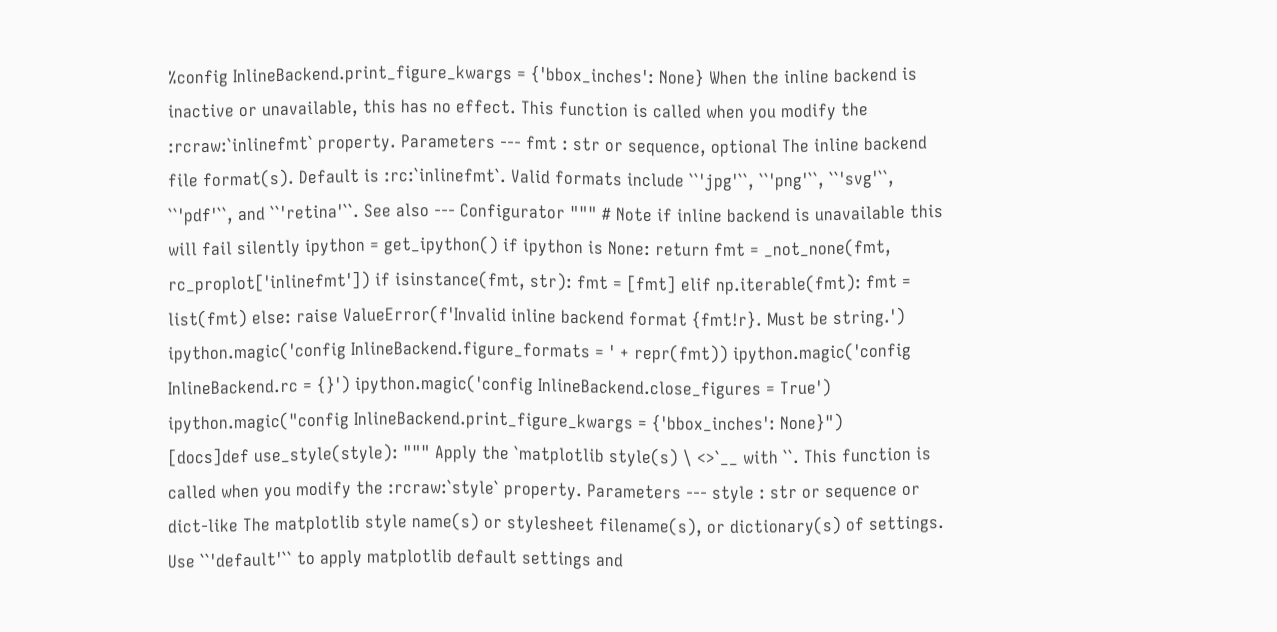%config InlineBackend.print_figure_kwargs = {'bbox_inches': None} When the inline backend is inactive or unavailable, this has no effect. This function is called when you modify the :rcraw:`inlinefmt` property. Parameters --- fmt : str or sequence, optional The inline backend file format(s). Default is :rc:`inlinefmt`. Valid formats include ``'jpg'``, ``'png'``, ``'svg'``, ``'pdf'``, and ``'retina'``. See also --- Configurator """ # Note if inline backend is unavailable this will fail silently ipython = get_ipython() if ipython is None: return fmt = _not_none(fmt, rc_proplot['inlinefmt']) if isinstance(fmt, str): fmt = [fmt] elif np.iterable(fmt): fmt = list(fmt) else: raise ValueError(f'Invalid inline backend format {fmt!r}. Must be string.') ipython.magic('config InlineBackend.figure_formats = ' + repr(fmt)) ipython.magic('config InlineBackend.rc = {}') ipython.magic('config InlineBackend.close_figures = True') ipython.magic("config InlineBackend.print_figure_kwargs = {'bbox_inches': None}")
[docs]def use_style(style): """ Apply the `matplotlib style(s) \ <>`__ with ``. This function is called when you modify the :rcraw:`style` property. Parameters --- style : str or sequence or dict-like The matplotlib style name(s) or stylesheet filename(s), or dictionary(s) of settings. Use ``'default'`` to apply matplotlib default settings and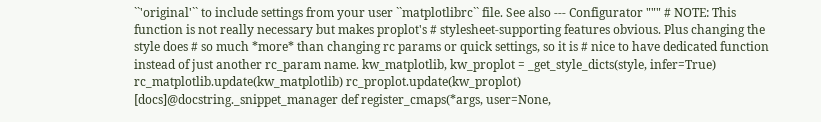``'original'`` to include settings from your user ``matplotlibrc`` file. See also --- Configurator """ # NOTE: This function is not really necessary but makes proplot's # stylesheet-supporting features obvious. Plus changing the style does # so much *more* than changing rc params or quick settings, so it is # nice to have dedicated function instead of just another rc_param name. kw_matplotlib, kw_proplot = _get_style_dicts(style, infer=True) rc_matplotlib.update(kw_matplotlib) rc_proplot.update(kw_proplot)
[docs]@docstring._snippet_manager def register_cmaps(*args, user=None,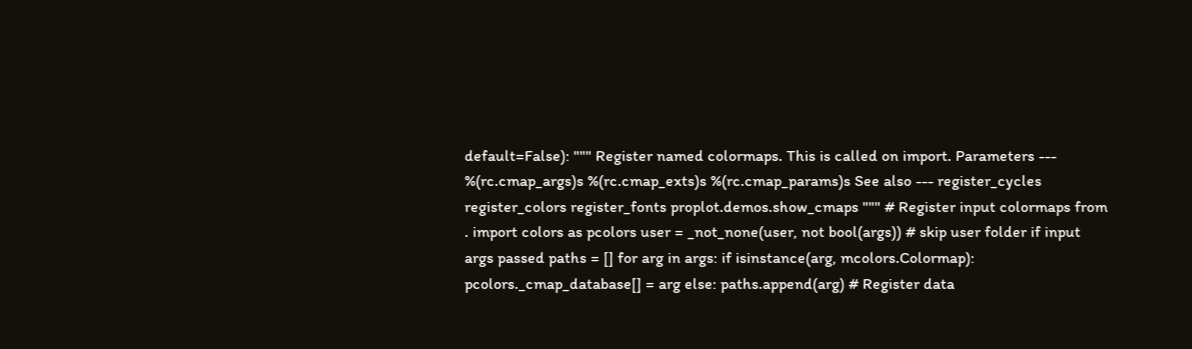default=False): """ Register named colormaps. This is called on import. Parameters --- %(rc.cmap_args)s %(rc.cmap_exts)s %(rc.cmap_params)s See also --- register_cycles register_colors register_fonts proplot.demos.show_cmaps """ # Register input colormaps from . import colors as pcolors user = _not_none(user, not bool(args)) # skip user folder if input args passed paths = [] for arg in args: if isinstance(arg, mcolors.Colormap): pcolors._cmap_database[] = arg else: paths.append(arg) # Register data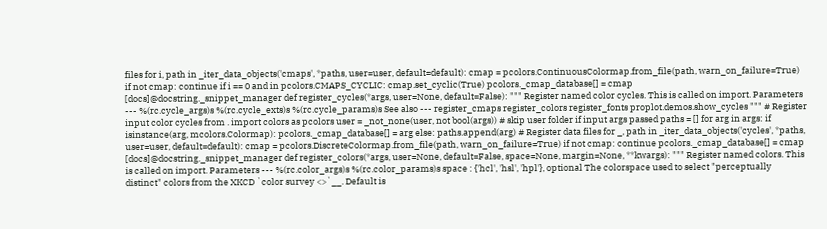files for i, path in _iter_data_objects('cmaps', *paths, user=user, default=default): cmap = pcolors.ContinuousColormap.from_file(path, warn_on_failure=True) if not cmap: continue if i == 0 and in pcolors.CMAPS_CYCLIC: cmap.set_cyclic(True) pcolors._cmap_database[] = cmap
[docs]@docstring._snippet_manager def register_cycles(*args, user=None, default=False): """ Register named color cycles. This is called on import. Parameters --- %(rc.cycle_args)s %(rc.cycle_exts)s %(rc.cycle_params)s See also --- register_cmaps register_colors register_fonts proplot.demos.show_cycles """ # Register input color cycles from . import colors as pcolors user = _not_none(user, not bool(args)) # skip user folder if input args passed paths = [] for arg in args: if isinstance(arg, mcolors.Colormap): pcolors._cmap_database[] = arg else: paths.append(arg) # Register data files for _, path in _iter_data_objects('cycles', *paths, user=user, default=default): cmap = pcolors.DiscreteColormap.from_file(path, warn_on_failure=True) if not cmap: continue pcolors._cmap_database[] = cmap
[docs]@docstring._snippet_manager def register_colors(*args, user=None, default=False, space=None, margin=None, **kwargs): """ Register named colors. This is called on import. Parameters --- %(rc.color_args)s %(rc.color_params)s space : {'hcl', 'hsl', 'hpl'}, optional The colorspace used to select "perceptually distinct" colors from the XKCD `color survey <>`__. Default is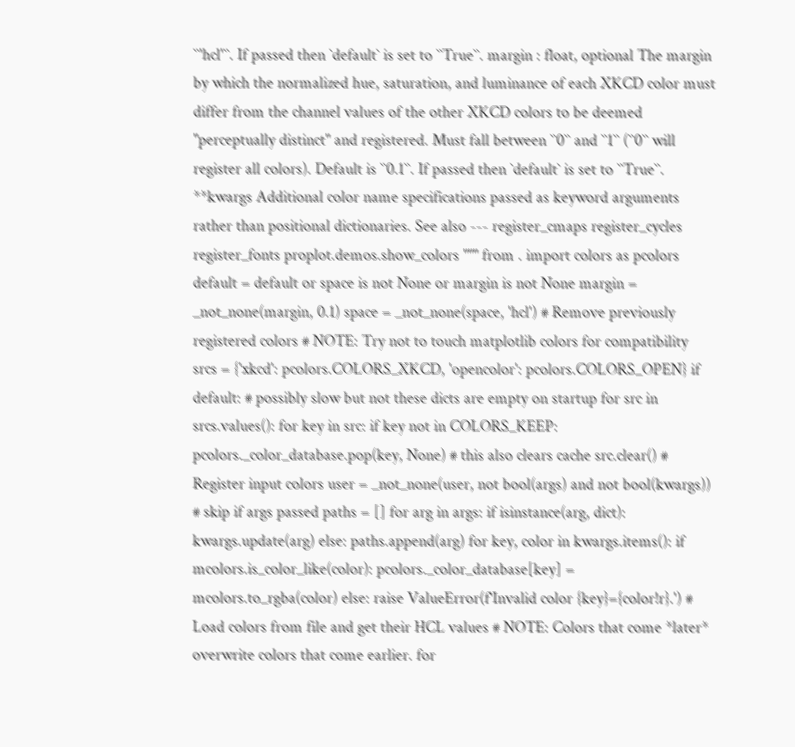``'hcl'``. If passed then `default` is set to ``True``. margin : float, optional The margin by which the normalized hue, saturation, and luminance of each XKCD color must differ from the channel values of the other XKCD colors to be deemed "perceptually distinct" and registered. Must fall between ``0`` and ``1`` (``0`` will register all colors). Default is ``0.1``. If passed then `default` is set to ``True``. **kwargs Additional color name specifications passed as keyword arguments rather than positional dictionaries. See also --- register_cmaps register_cycles register_fonts proplot.demos.show_colors """ from . import colors as pcolors default = default or space is not None or margin is not None margin = _not_none(margin, 0.1) space = _not_none(space, 'hcl') # Remove previously registered colors # NOTE: Try not to touch matplotlib colors for compatibility srcs = {'xkcd': pcolors.COLORS_XKCD, 'opencolor': pcolors.COLORS_OPEN} if default: # possibly slow but not these dicts are empty on startup for src in srcs.values(): for key in src: if key not in COLORS_KEEP: pcolors._color_database.pop(key, None) # this also clears cache src.clear() # Register input colors user = _not_none(user, not bool(args) and not bool(kwargs)) # skip if args passed paths = [] for arg in args: if isinstance(arg, dict): kwargs.update(arg) else: paths.append(arg) for key, color in kwargs.items(): if mcolors.is_color_like(color): pcolors._color_database[key] = mcolors.to_rgba(color) else: raise ValueError(f'Invalid color {key}={color!r}.') # Load colors from file and get their HCL values # NOTE: Colors that come *later* overwrite colors that come earlier. for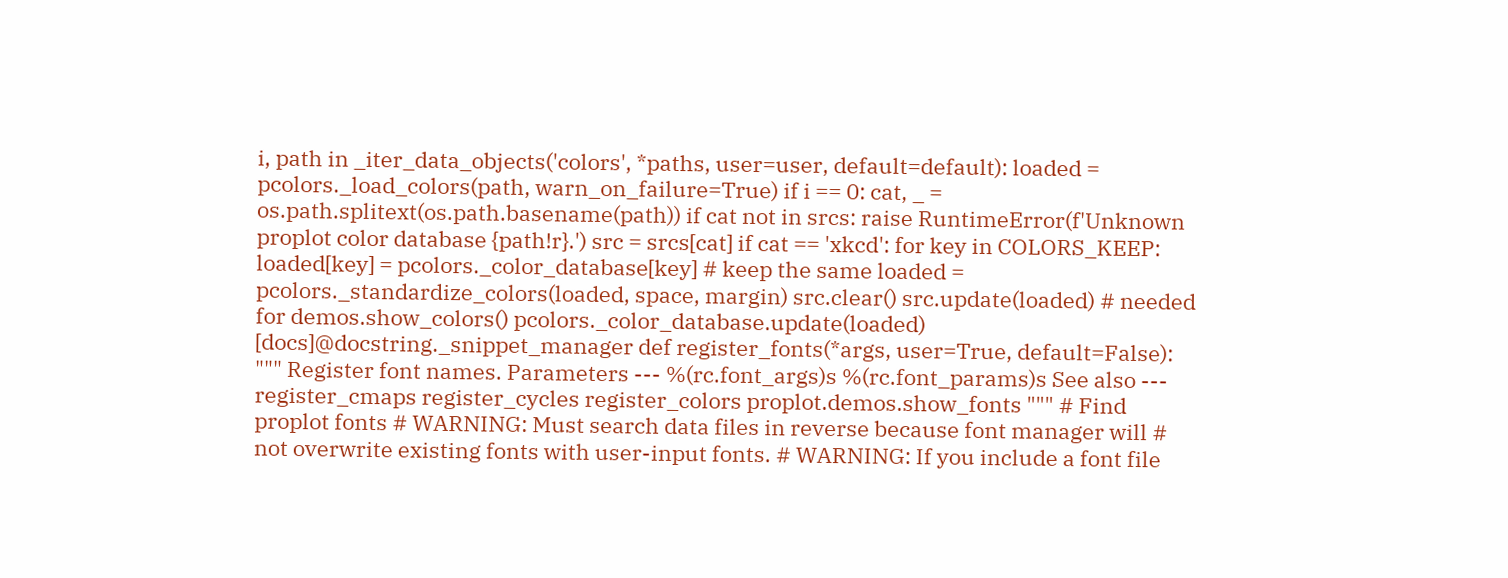i, path in _iter_data_objects('colors', *paths, user=user, default=default): loaded = pcolors._load_colors(path, warn_on_failure=True) if i == 0: cat, _ = os.path.splitext(os.path.basename(path)) if cat not in srcs: raise RuntimeError(f'Unknown proplot color database {path!r}.') src = srcs[cat] if cat == 'xkcd': for key in COLORS_KEEP: loaded[key] = pcolors._color_database[key] # keep the same loaded = pcolors._standardize_colors(loaded, space, margin) src.clear() src.update(loaded) # needed for demos.show_colors() pcolors._color_database.update(loaded)
[docs]@docstring._snippet_manager def register_fonts(*args, user=True, default=False): """ Register font names. Parameters --- %(rc.font_args)s %(rc.font_params)s See also --- register_cmaps register_cycles register_colors proplot.demos.show_fonts """ # Find proplot fonts # WARNING: Must search data files in reverse because font manager will # not overwrite existing fonts with user-input fonts. # WARNING: If you include a font file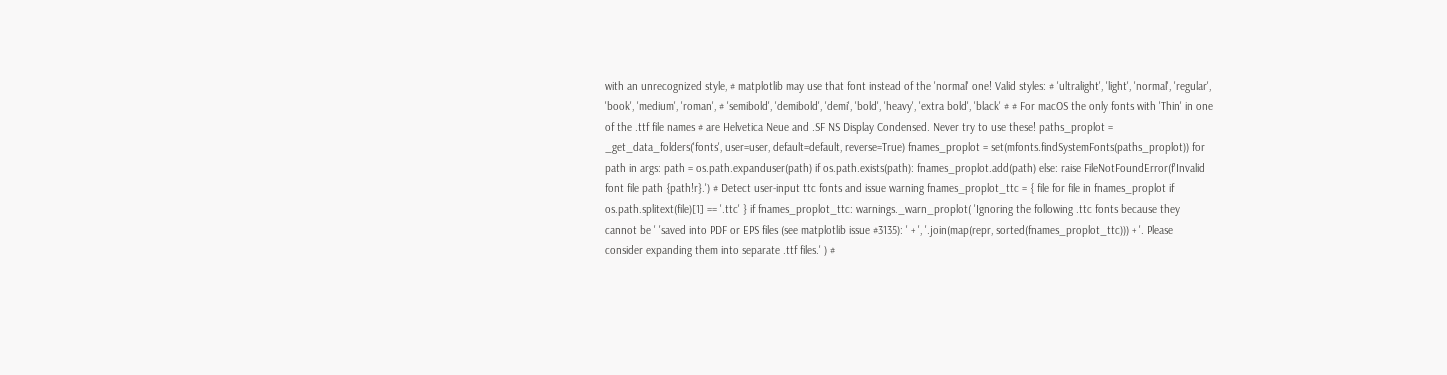with an unrecognized style, # matplotlib may use that font instead of the 'normal' one! Valid styles: # 'ultralight', 'light', 'normal', 'regular', 'book', 'medium', 'roman', # 'semibold', 'demibold', 'demi', 'bold', 'heavy', 'extra bold', 'black' # # For macOS the only fonts with 'Thin' in one of the .ttf file names # are Helvetica Neue and .SF NS Display Condensed. Never try to use these! paths_proplot = _get_data_folders('fonts', user=user, default=default, reverse=True) fnames_proplot = set(mfonts.findSystemFonts(paths_proplot)) for path in args: path = os.path.expanduser(path) if os.path.exists(path): fnames_proplot.add(path) else: raise FileNotFoundError(f'Invalid font file path {path!r}.') # Detect user-input ttc fonts and issue warning fnames_proplot_ttc = { file for file in fnames_proplot if os.path.splitext(file)[1] == '.ttc' } if fnames_proplot_ttc: warnings._warn_proplot( 'Ignoring the following .ttc fonts because they cannot be ' 'saved into PDF or EPS files (see matplotlib issue #3135): ' + ', '.join(map(repr, sorted(fnames_proplot_ttc))) + '. Please consider expanding them into separate .ttf files.' ) #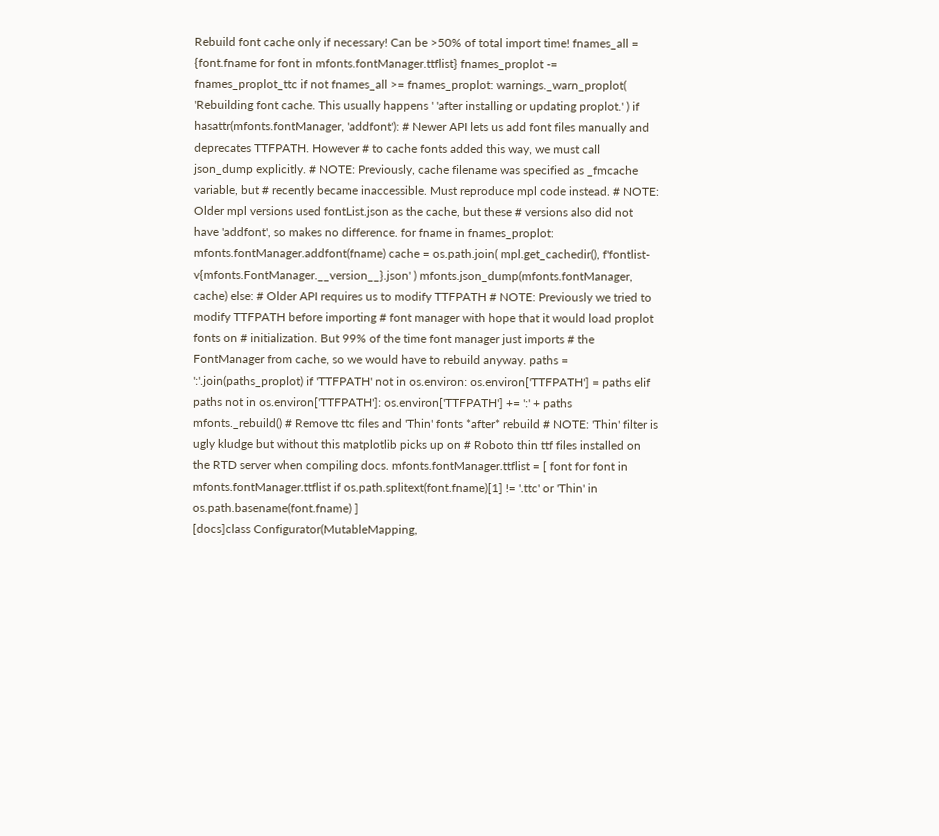Rebuild font cache only if necessary! Can be >50% of total import time! fnames_all = {font.fname for font in mfonts.fontManager.ttflist} fnames_proplot -= fnames_proplot_ttc if not fnames_all >= fnames_proplot: warnings._warn_proplot( 'Rebuilding font cache. This usually happens ' 'after installing or updating proplot.' ) if hasattr(mfonts.fontManager, 'addfont'): # Newer API lets us add font files manually and deprecates TTFPATH. However # to cache fonts added this way, we must call json_dump explicitly. # NOTE: Previously, cache filename was specified as _fmcache variable, but # recently became inaccessible. Must reproduce mpl code instead. # NOTE: Older mpl versions used fontList.json as the cache, but these # versions also did not have 'addfont', so makes no difference. for fname in fnames_proplot: mfonts.fontManager.addfont(fname) cache = os.path.join( mpl.get_cachedir(), f'fontlist-v{mfonts.FontManager.__version__}.json' ) mfonts.json_dump(mfonts.fontManager, cache) else: # Older API requires us to modify TTFPATH # NOTE: Previously we tried to modify TTFPATH before importing # font manager with hope that it would load proplot fonts on # initialization. But 99% of the time font manager just imports # the FontManager from cache, so we would have to rebuild anyway. paths = ':'.join(paths_proplot) if 'TTFPATH' not in os.environ: os.environ['TTFPATH'] = paths elif paths not in os.environ['TTFPATH']: os.environ['TTFPATH'] += ':' + paths mfonts._rebuild() # Remove ttc files and 'Thin' fonts *after* rebuild # NOTE: 'Thin' filter is ugly kludge but without this matplotlib picks up on # Roboto thin ttf files installed on the RTD server when compiling docs. mfonts.fontManager.ttflist = [ font for font in mfonts.fontManager.ttflist if os.path.splitext(font.fname)[1] != '.ttc' or 'Thin' in os.path.basename(font.fname) ]
[docs]class Configurator(MutableMapping,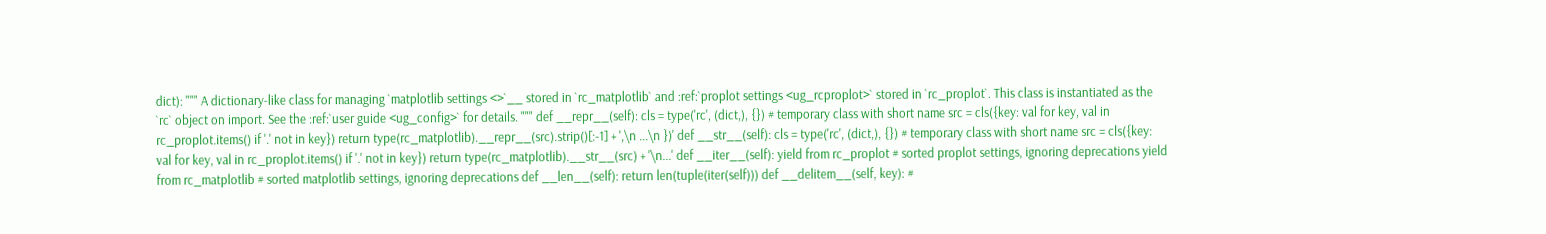dict): """ A dictionary-like class for managing `matplotlib settings <>`__ stored in `rc_matplotlib` and :ref:`proplot settings <ug_rcproplot>` stored in `rc_proplot`. This class is instantiated as the `rc` object on import. See the :ref:`user guide <ug_config>` for details. """ def __repr__(self): cls = type('rc', (dict,), {}) # temporary class with short name src = cls({key: val for key, val in rc_proplot.items() if '.' not in key}) return type(rc_matplotlib).__repr__(src).strip()[:-1] + ',\n ...\n })' def __str__(self): cls = type('rc', (dict,), {}) # temporary class with short name src = cls({key: val for key, val in rc_proplot.items() if '.' not in key}) return type(rc_matplotlib).__str__(src) + '\n...' def __iter__(self): yield from rc_proplot # sorted proplot settings, ignoring deprecations yield from rc_matplotlib # sorted matplotlib settings, ignoring deprecations def __len__(self): return len(tuple(iter(self))) def __delitem__(self, key): #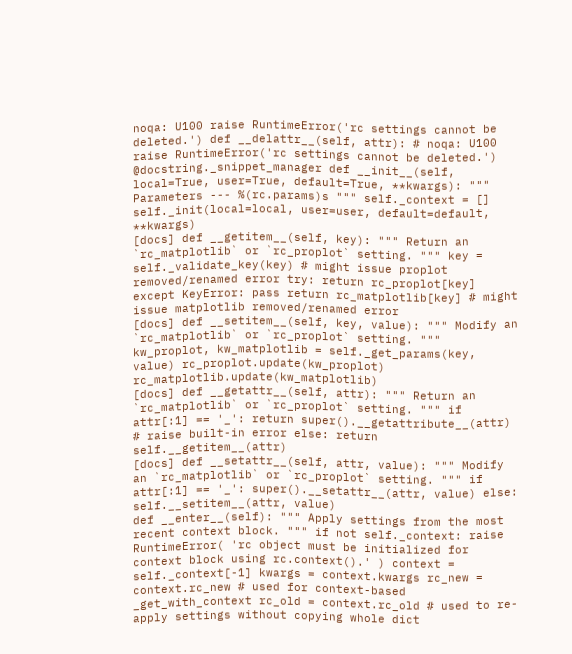noqa: U100 raise RuntimeError('rc settings cannot be deleted.') def __delattr__(self, attr): # noqa: U100 raise RuntimeError('rc settings cannot be deleted.') @docstring._snippet_manager def __init__(self, local=True, user=True, default=True, **kwargs): """ Parameters --- %(rc.params)s """ self._context = [] self._init(local=local, user=user, default=default, **kwargs)
[docs] def __getitem__(self, key): """ Return an `rc_matplotlib` or `rc_proplot` setting. """ key = self._validate_key(key) # might issue proplot removed/renamed error try: return rc_proplot[key] except KeyError: pass return rc_matplotlib[key] # might issue matplotlib removed/renamed error
[docs] def __setitem__(self, key, value): """ Modify an `rc_matplotlib` or `rc_proplot` setting. """ kw_proplot, kw_matplotlib = self._get_params(key, value) rc_proplot.update(kw_proplot) rc_matplotlib.update(kw_matplotlib)
[docs] def __getattr__(self, attr): """ Return an `rc_matplotlib` or `rc_proplot` setting. """ if attr[:1] == '_': return super().__getattribute__(attr) # raise built-in error else: return self.__getitem__(attr)
[docs] def __setattr__(self, attr, value): """ Modify an `rc_matplotlib` or `rc_proplot` setting. """ if attr[:1] == '_': super().__setattr__(attr, value) else: self.__setitem__(attr, value)
def __enter__(self): """ Apply settings from the most recent context block. """ if not self._context: raise RuntimeError( 'rc object must be initialized for context block using rc.context().' ) context = self._context[-1] kwargs = context.kwargs rc_new = context.rc_new # used for context-based _get_with_context rc_old = context.rc_old # used to re-apply settings without copying whole dict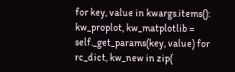for key, value in kwargs.items(): kw_proplot, kw_matplotlib = self._get_params(key, value) for rc_dict, kw_new in zip(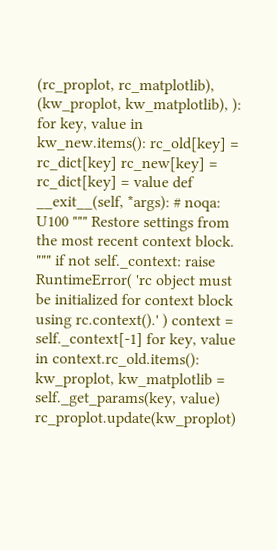(rc_proplot, rc_matplotlib), (kw_proplot, kw_matplotlib), ): for key, value in kw_new.items(): rc_old[key] = rc_dict[key] rc_new[key] = rc_dict[key] = value def __exit__(self, *args): # noqa: U100 """ Restore settings from the most recent context block. """ if not self._context: raise RuntimeError( 'rc object must be initialized for context block using rc.context().' ) context = self._context[-1] for key, value in context.rc_old.items(): kw_proplot, kw_matplotlib = self._get_params(key, value) rc_proplot.update(kw_proplot)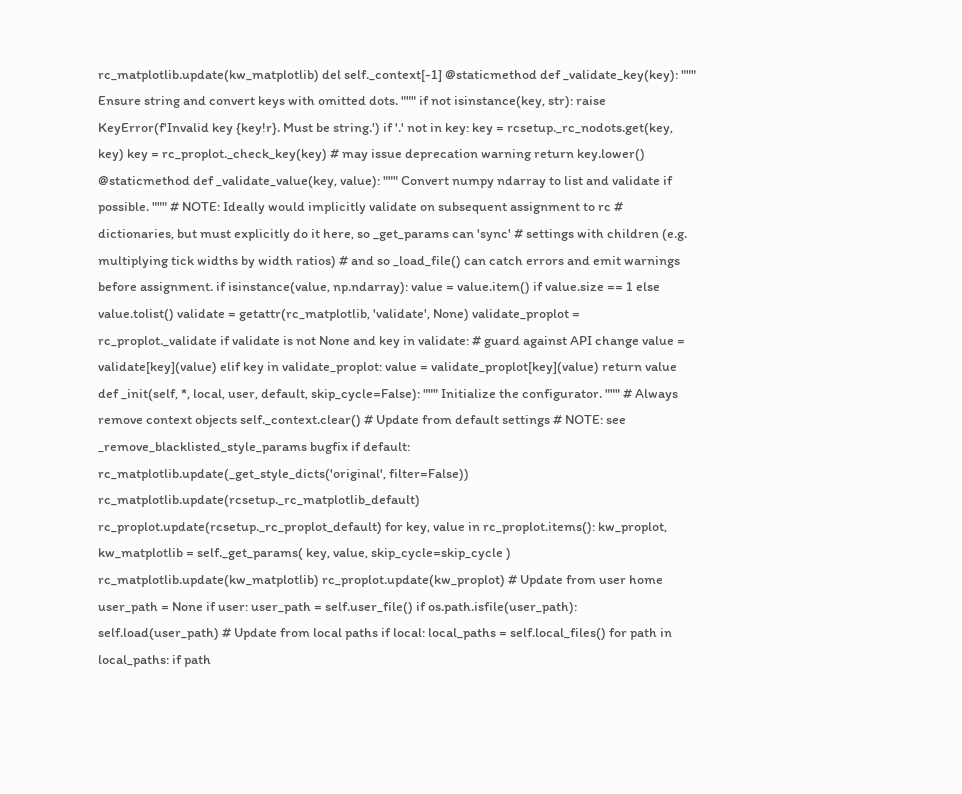rc_matplotlib.update(kw_matplotlib) del self._context[-1] @staticmethod def _validate_key(key): """ Ensure string and convert keys with omitted dots. """ if not isinstance(key, str): raise KeyError(f'Invalid key {key!r}. Must be string.') if '.' not in key: key = rcsetup._rc_nodots.get(key, key) key = rc_proplot._check_key(key) # may issue deprecation warning return key.lower() @staticmethod def _validate_value(key, value): """ Convert numpy ndarray to list and validate if possible. """ # NOTE: Ideally would implicitly validate on subsequent assignment to rc # dictionaries, but must explicitly do it here, so _get_params can 'sync' # settings with children (e.g. multiplying tick widths by width ratios) # and so _load_file() can catch errors and emit warnings before assignment. if isinstance(value, np.ndarray): value = value.item() if value.size == 1 else value.tolist() validate = getattr(rc_matplotlib, 'validate', None) validate_proplot = rc_proplot._validate if validate is not None and key in validate: # guard against API change value = validate[key](value) elif key in validate_proplot: value = validate_proplot[key](value) return value def _init(self, *, local, user, default, skip_cycle=False): """ Initialize the configurator. """ # Always remove context objects self._context.clear() # Update from default settings # NOTE: see _remove_blacklisted_style_params bugfix if default: rc_matplotlib.update(_get_style_dicts('original', filter=False)) rc_matplotlib.update(rcsetup._rc_matplotlib_default) rc_proplot.update(rcsetup._rc_proplot_default) for key, value in rc_proplot.items(): kw_proplot, kw_matplotlib = self._get_params( key, value, skip_cycle=skip_cycle ) rc_matplotlib.update(kw_matplotlib) rc_proplot.update(kw_proplot) # Update from user home user_path = None if user: user_path = self.user_file() if os.path.isfile(user_path): self.load(user_path) # Update from local paths if local: local_paths = self.local_files() for path in local_paths: if path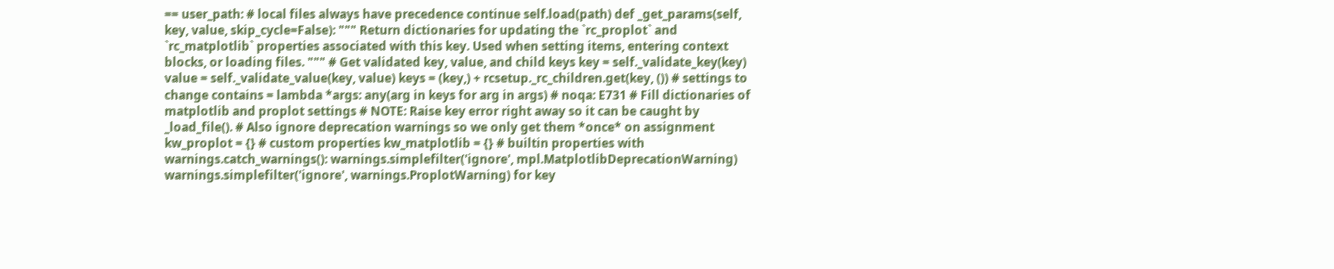== user_path: # local files always have precedence continue self.load(path) def _get_params(self, key, value, skip_cycle=False): """ Return dictionaries for updating the `rc_proplot` and `rc_matplotlib` properties associated with this key. Used when setting items, entering context blocks, or loading files. """ # Get validated key, value, and child keys key = self._validate_key(key) value = self._validate_value(key, value) keys = (key,) + rcsetup._rc_children.get(key, ()) # settings to change contains = lambda *args: any(arg in keys for arg in args) # noqa: E731 # Fill dictionaries of matplotlib and proplot settings # NOTE: Raise key error right away so it can be caught by _load_file(). # Also ignore deprecation warnings so we only get them *once* on assignment kw_proplot = {} # custom properties kw_matplotlib = {} # builtin properties with warnings.catch_warnings(): warnings.simplefilter('ignore', mpl.MatplotlibDeprecationWarning) warnings.simplefilter('ignore', warnings.ProplotWarning) for key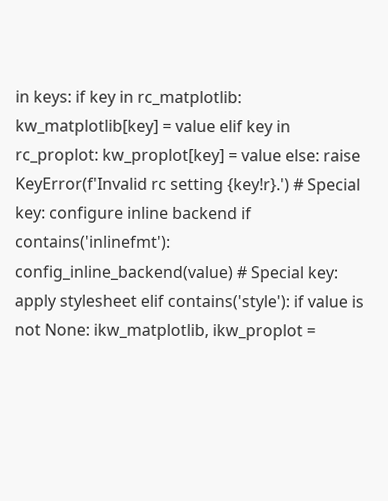in keys: if key in rc_matplotlib: kw_matplotlib[key] = value elif key in rc_proplot: kw_proplot[key] = value else: raise KeyError(f'Invalid rc setting {key!r}.') # Special key: configure inline backend if contains('inlinefmt'): config_inline_backend(value) # Special key: apply stylesheet elif contains('style'): if value is not None: ikw_matplotlib, ikw_proplot =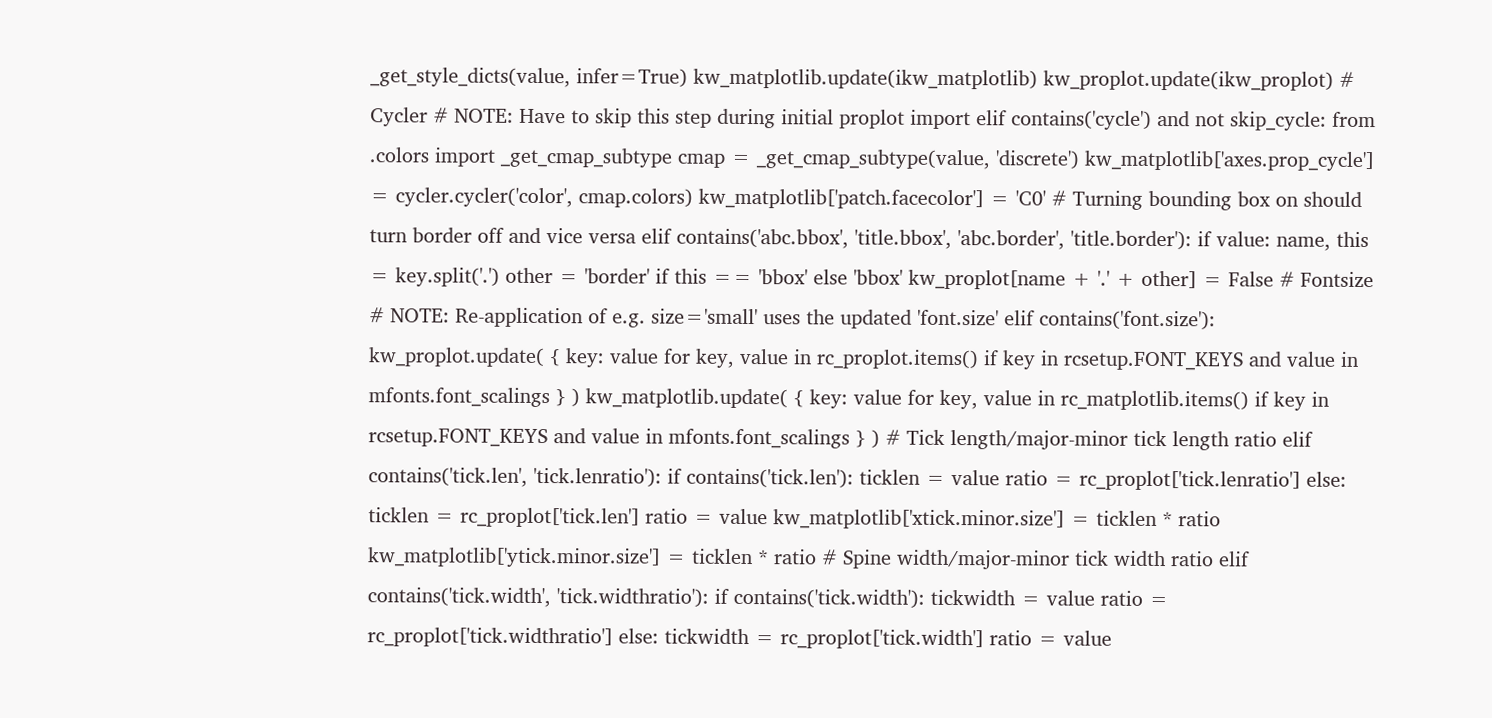_get_style_dicts(value, infer=True) kw_matplotlib.update(ikw_matplotlib) kw_proplot.update(ikw_proplot) # Cycler # NOTE: Have to skip this step during initial proplot import elif contains('cycle') and not skip_cycle: from .colors import _get_cmap_subtype cmap = _get_cmap_subtype(value, 'discrete') kw_matplotlib['axes.prop_cycle'] = cycler.cycler('color', cmap.colors) kw_matplotlib['patch.facecolor'] = 'C0' # Turning bounding box on should turn border off and vice versa elif contains('abc.bbox', 'title.bbox', 'abc.border', 'title.border'): if value: name, this = key.split('.') other = 'border' if this == 'bbox' else 'bbox' kw_proplot[name + '.' + other] = False # Fontsize # NOTE: Re-application of e.g. size='small' uses the updated 'font.size' elif contains('font.size'): kw_proplot.update( { key: value for key, value in rc_proplot.items() if key in rcsetup.FONT_KEYS and value in mfonts.font_scalings } ) kw_matplotlib.update( { key: value for key, value in rc_matplotlib.items() if key in rcsetup.FONT_KEYS and value in mfonts.font_scalings } ) # Tick length/major-minor tick length ratio elif contains('tick.len', 'tick.lenratio'): if contains('tick.len'): ticklen = value ratio = rc_proplot['tick.lenratio'] else: ticklen = rc_proplot['tick.len'] ratio = value kw_matplotlib['xtick.minor.size'] = ticklen * ratio kw_matplotlib['ytick.minor.size'] = ticklen * ratio # Spine width/major-minor tick width ratio elif contains('tick.width', 'tick.widthratio'): if contains('tick.width'): tickwidth = value ratio = rc_proplot['tick.widthratio'] else: tickwidth = rc_proplot['tick.width'] ratio = value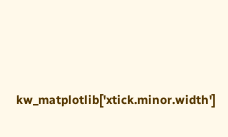kw_matplotlib['xtick.minor.width']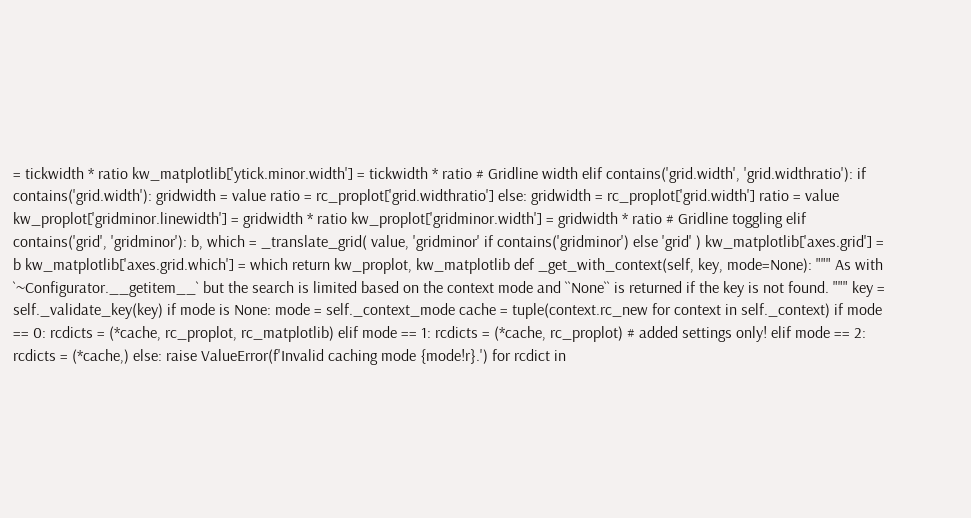= tickwidth * ratio kw_matplotlib['ytick.minor.width'] = tickwidth * ratio # Gridline width elif contains('grid.width', 'grid.widthratio'): if contains('grid.width'): gridwidth = value ratio = rc_proplot['grid.widthratio'] else: gridwidth = rc_proplot['grid.width'] ratio = value kw_proplot['gridminor.linewidth'] = gridwidth * ratio kw_proplot['gridminor.width'] = gridwidth * ratio # Gridline toggling elif contains('grid', 'gridminor'): b, which = _translate_grid( value, 'gridminor' if contains('gridminor') else 'grid' ) kw_matplotlib['axes.grid'] = b kw_matplotlib['axes.grid.which'] = which return kw_proplot, kw_matplotlib def _get_with_context(self, key, mode=None): """ As with `~Configurator.__getitem__` but the search is limited based on the context mode and ``None`` is returned if the key is not found. """ key = self._validate_key(key) if mode is None: mode = self._context_mode cache = tuple(context.rc_new for context in self._context) if mode == 0: rcdicts = (*cache, rc_proplot, rc_matplotlib) elif mode == 1: rcdicts = (*cache, rc_proplot) # added settings only! elif mode == 2: rcdicts = (*cache,) else: raise ValueError(f'Invalid caching mode {mode!r}.') for rcdict in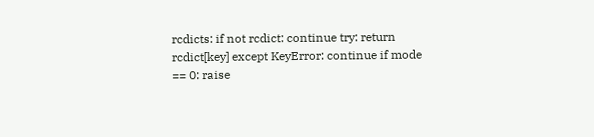rcdicts: if not rcdict: continue try: return rcdict[key] except KeyError: continue if mode == 0: raise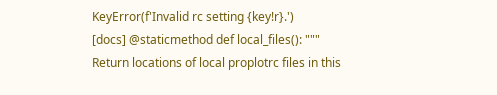KeyError(f'Invalid rc setting {key!r}.')
[docs] @staticmethod def local_files(): """ Return locations of local proplotrc files in this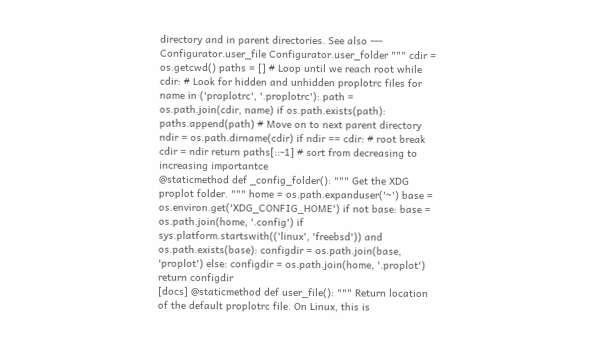directory and in parent directories. See also --- Configurator.user_file Configurator.user_folder """ cdir = os.getcwd() paths = [] # Loop until we reach root while cdir: # Look for hidden and unhidden proplotrc files for name in ('proplotrc', '.proplotrc'): path = os.path.join(cdir, name) if os.path.exists(path): paths.append(path) # Move on to next parent directory ndir = os.path.dirname(cdir) if ndir == cdir: # root break cdir = ndir return paths[::-1] # sort from decreasing to increasing importantce
@staticmethod def _config_folder(): """ Get the XDG proplot folder. """ home = os.path.expanduser('~') base = os.environ.get('XDG_CONFIG_HOME') if not base: base = os.path.join(home, '.config') if sys.platform.startswith(('linux', 'freebsd')) and os.path.exists(base): configdir = os.path.join(base, 'proplot') else: configdir = os.path.join(home, '.proplot') return configdir
[docs] @staticmethod def user_file(): """ Return location of the default proplotrc file. On Linux, this is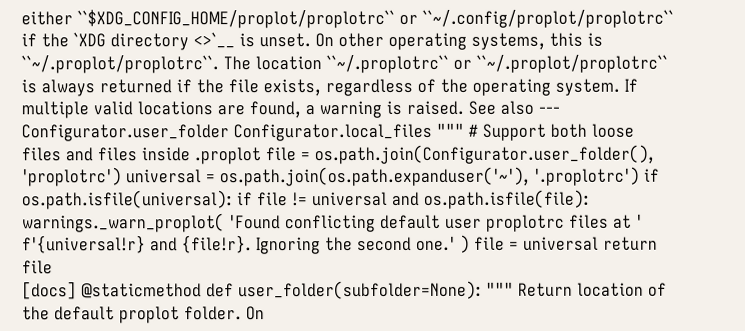either ``$XDG_CONFIG_HOME/proplot/proplotrc`` or ``~/.config/proplot/proplotrc`` if the `XDG directory <>`__ is unset. On other operating systems, this is ``~/.proplot/proplotrc``. The location ``~/.proplotrc`` or ``~/.proplot/proplotrc`` is always returned if the file exists, regardless of the operating system. If multiple valid locations are found, a warning is raised. See also --- Configurator.user_folder Configurator.local_files """ # Support both loose files and files inside .proplot file = os.path.join(Configurator.user_folder(), 'proplotrc') universal = os.path.join(os.path.expanduser('~'), '.proplotrc') if os.path.isfile(universal): if file != universal and os.path.isfile(file): warnings._warn_proplot( 'Found conflicting default user proplotrc files at ' f'{universal!r} and {file!r}. Ignoring the second one.' ) file = universal return file
[docs] @staticmethod def user_folder(subfolder=None): """ Return location of the default proplot folder. On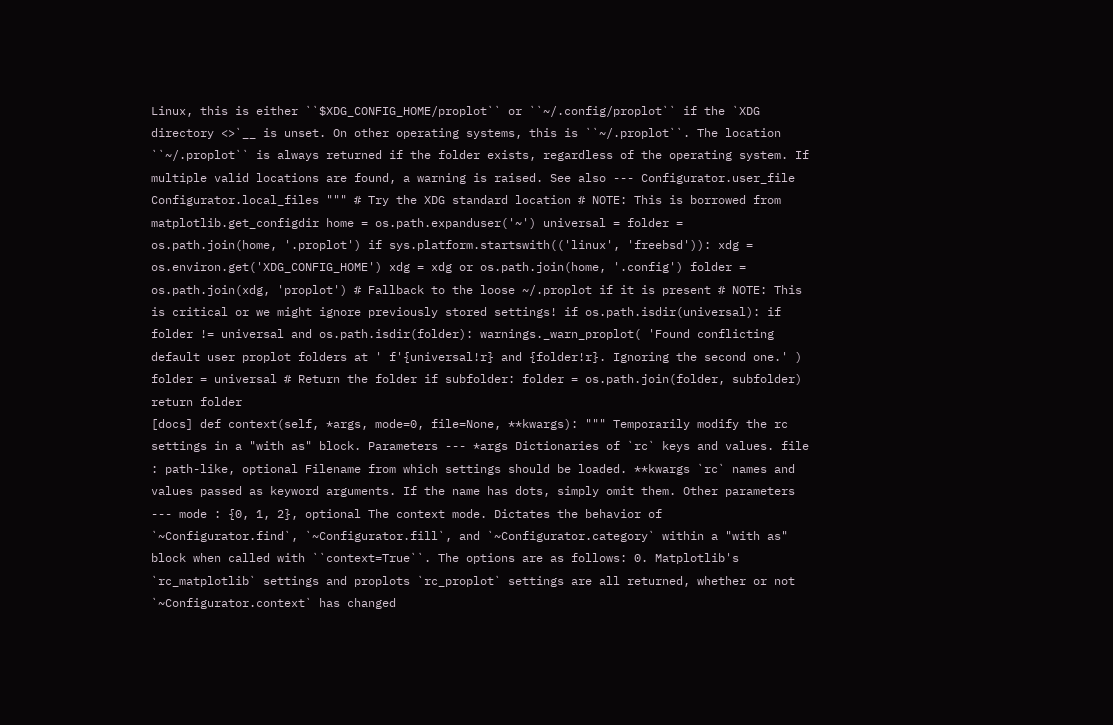Linux, this is either ``$XDG_CONFIG_HOME/proplot`` or ``~/.config/proplot`` if the `XDG directory <>`__ is unset. On other operating systems, this is ``~/.proplot``. The location ``~/.proplot`` is always returned if the folder exists, regardless of the operating system. If multiple valid locations are found, a warning is raised. See also --- Configurator.user_file Configurator.local_files """ # Try the XDG standard location # NOTE: This is borrowed from matplotlib.get_configdir home = os.path.expanduser('~') universal = folder = os.path.join(home, '.proplot') if sys.platform.startswith(('linux', 'freebsd')): xdg = os.environ.get('XDG_CONFIG_HOME') xdg = xdg or os.path.join(home, '.config') folder = os.path.join(xdg, 'proplot') # Fallback to the loose ~/.proplot if it is present # NOTE: This is critical or we might ignore previously stored settings! if os.path.isdir(universal): if folder != universal and os.path.isdir(folder): warnings._warn_proplot( 'Found conflicting default user proplot folders at ' f'{universal!r} and {folder!r}. Ignoring the second one.' ) folder = universal # Return the folder if subfolder: folder = os.path.join(folder, subfolder) return folder
[docs] def context(self, *args, mode=0, file=None, **kwargs): """ Temporarily modify the rc settings in a "with as" block. Parameters --- *args Dictionaries of `rc` keys and values. file : path-like, optional Filename from which settings should be loaded. **kwargs `rc` names and values passed as keyword arguments. If the name has dots, simply omit them. Other parameters --- mode : {0, 1, 2}, optional The context mode. Dictates the behavior of `~Configurator.find`, `~Configurator.fill`, and `~Configurator.category` within a "with as" block when called with ``context=True``. The options are as follows: 0. Matplotlib's `rc_matplotlib` settings and proplots `rc_proplot` settings are all returned, whether or not `~Configurator.context` has changed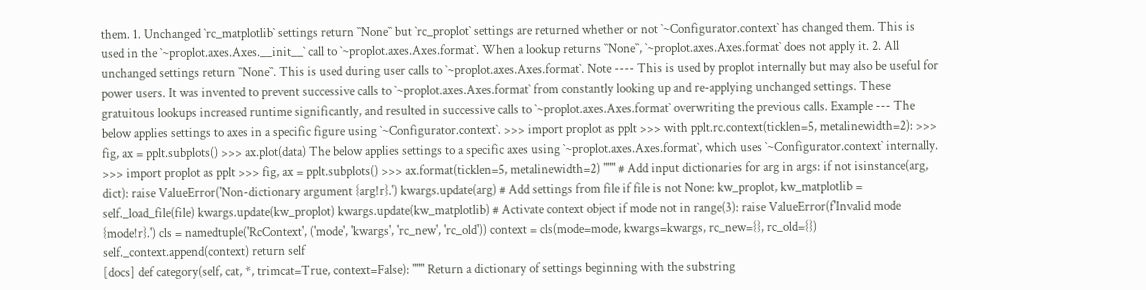them. 1. Unchanged `rc_matplotlib` settings return ``None`` but `rc_proplot` settings are returned whether or not `~Configurator.context` has changed them. This is used in the `~proplot.axes.Axes.__init__` call to `~proplot.axes.Axes.format`. When a lookup returns ``None``, `~proplot.axes.Axes.format` does not apply it. 2. All unchanged settings return ``None``. This is used during user calls to `~proplot.axes.Axes.format`. Note ---- This is used by proplot internally but may also be useful for power users. It was invented to prevent successive calls to `~proplot.axes.Axes.format` from constantly looking up and re-applying unchanged settings. These gratuitous lookups increased runtime significantly, and resulted in successive calls to `~proplot.axes.Axes.format` overwriting the previous calls. Example --- The below applies settings to axes in a specific figure using `~Configurator.context`. >>> import proplot as pplt >>> with pplt.rc.context(ticklen=5, metalinewidth=2): >>> fig, ax = pplt.subplots() >>> ax.plot(data) The below applies settings to a specific axes using `~proplot.axes.Axes.format`, which uses `~Configurator.context` internally. >>> import proplot as pplt >>> fig, ax = pplt.subplots() >>> ax.format(ticklen=5, metalinewidth=2) """ # Add input dictionaries for arg in args: if not isinstance(arg, dict): raise ValueError('Non-dictionary argument {arg!r}.') kwargs.update(arg) # Add settings from file if file is not None: kw_proplot, kw_matplotlib = self._load_file(file) kwargs.update(kw_proplot) kwargs.update(kw_matplotlib) # Activate context object if mode not in range(3): raise ValueError(f'Invalid mode {mode!r}.') cls = namedtuple('RcContext', ('mode', 'kwargs', 'rc_new', 'rc_old')) context = cls(mode=mode, kwargs=kwargs, rc_new={}, rc_old={}) self._context.append(context) return self
[docs] def category(self, cat, *, trimcat=True, context=False): """ Return a dictionary of settings beginning with the substring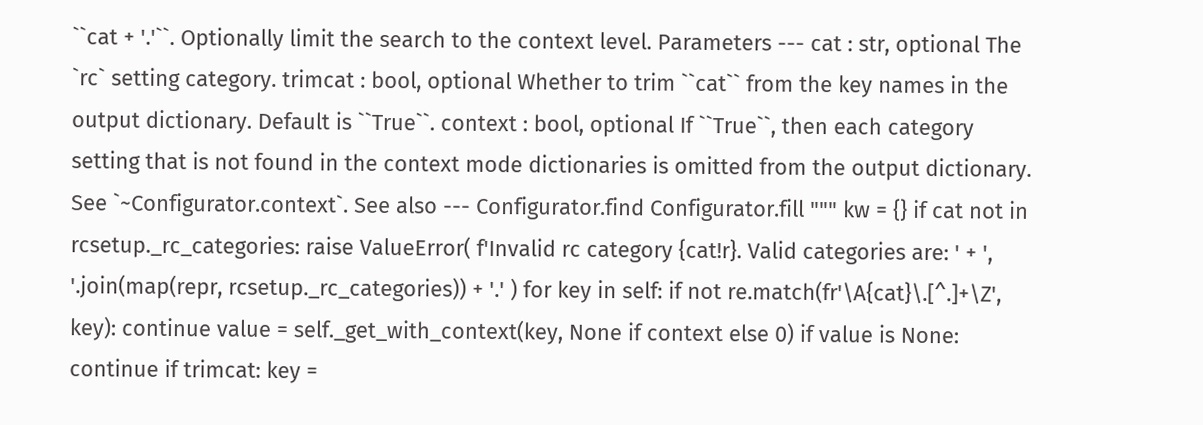``cat + '.'``. Optionally limit the search to the context level. Parameters --- cat : str, optional The `rc` setting category. trimcat : bool, optional Whether to trim ``cat`` from the key names in the output dictionary. Default is ``True``. context : bool, optional If ``True``, then each category setting that is not found in the context mode dictionaries is omitted from the output dictionary. See `~Configurator.context`. See also --- Configurator.find Configurator.fill """ kw = {} if cat not in rcsetup._rc_categories: raise ValueError( f'Invalid rc category {cat!r}. Valid categories are: ' + ', '.join(map(repr, rcsetup._rc_categories)) + '.' ) for key in self: if not re.match(fr'\A{cat}\.[^.]+\Z', key): continue value = self._get_with_context(key, None if context else 0) if value is None: continue if trimcat: key =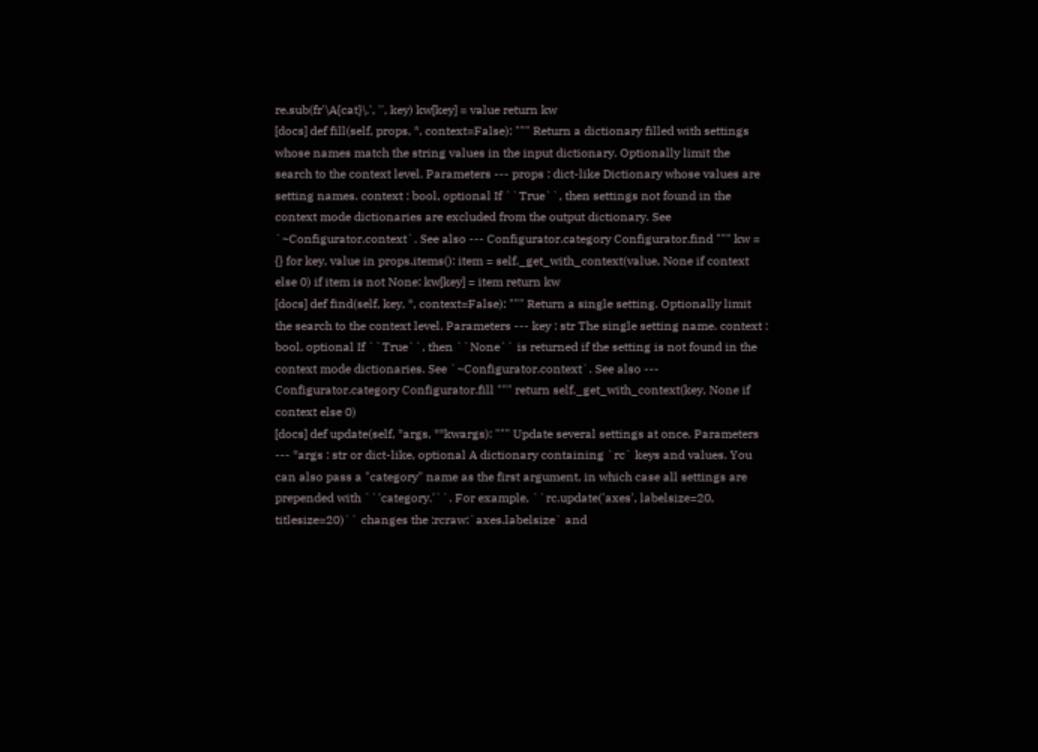re.sub(fr'\A{cat}\.', '', key) kw[key] = value return kw
[docs] def fill(self, props, *, context=False): """ Return a dictionary filled with settings whose names match the string values in the input dictionary. Optionally limit the search to the context level. Parameters --- props : dict-like Dictionary whose values are setting names. context : bool, optional If ``True``, then settings not found in the context mode dictionaries are excluded from the output dictionary. See `~Configurator.context`. See also --- Configurator.category Configurator.find """ kw = {} for key, value in props.items(): item = self._get_with_context(value, None if context else 0) if item is not None: kw[key] = item return kw
[docs] def find(self, key, *, context=False): """ Return a single setting. Optionally limit the search to the context level. Parameters --- key : str The single setting name. context : bool, optional If ``True``, then ``None`` is returned if the setting is not found in the context mode dictionaries. See `~Configurator.context`. See also --- Configurator.category Configurator.fill """ return self._get_with_context(key, None if context else 0)
[docs] def update(self, *args, **kwargs): """ Update several settings at once. Parameters --- *args : str or dict-like, optional A dictionary containing `rc` keys and values. You can also pass a "category" name as the first argument, in which case all settings are prepended with ``'category.'``. For example, ``rc.update('axes', labelsize=20, titlesize=20)`` changes the :rcraw:`axes.labelsize` and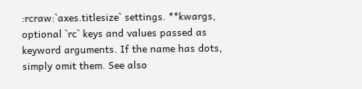:rcraw:`axes.titlesize` settings. **kwargs, optional `rc` keys and values passed as keyword arguments. If the name has dots, simply omit them. See also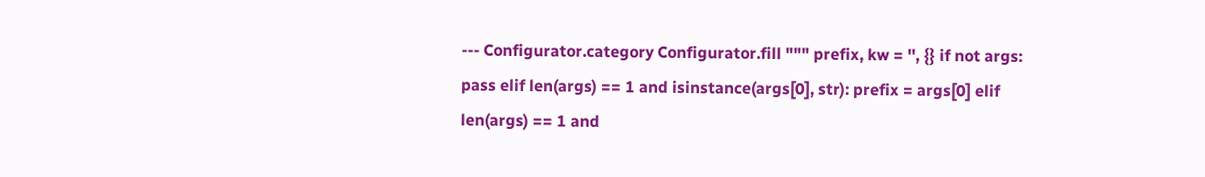--- Configurator.category Configurator.fill """ prefix, kw = '', {} if not args: pass elif len(args) == 1 and isinstance(args[0], str): prefix = args[0] elif len(args) == 1 and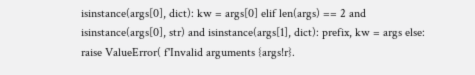isinstance(args[0], dict): kw = args[0] elif len(args) == 2 and isinstance(args[0], str) and isinstance(args[1], dict): prefix, kw = args else: raise ValueError( f'Invalid arguments {args!r}.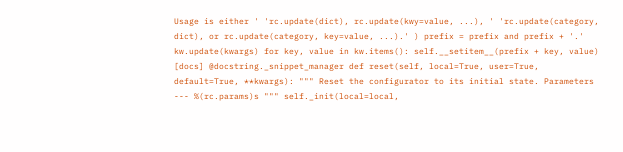Usage is either ' 'rc.update(dict), rc.update(kwy=value, ...), ' 'rc.update(category, dict), or rc.update(category, key=value, ...).' ) prefix = prefix and prefix + '.' kw.update(kwargs) for key, value in kw.items(): self.__setitem__(prefix + key, value)
[docs] @docstring._snippet_manager def reset(self, local=True, user=True, default=True, **kwargs): """ Reset the configurator to its initial state. Parameters --- %(rc.params)s """ self._init(local=local,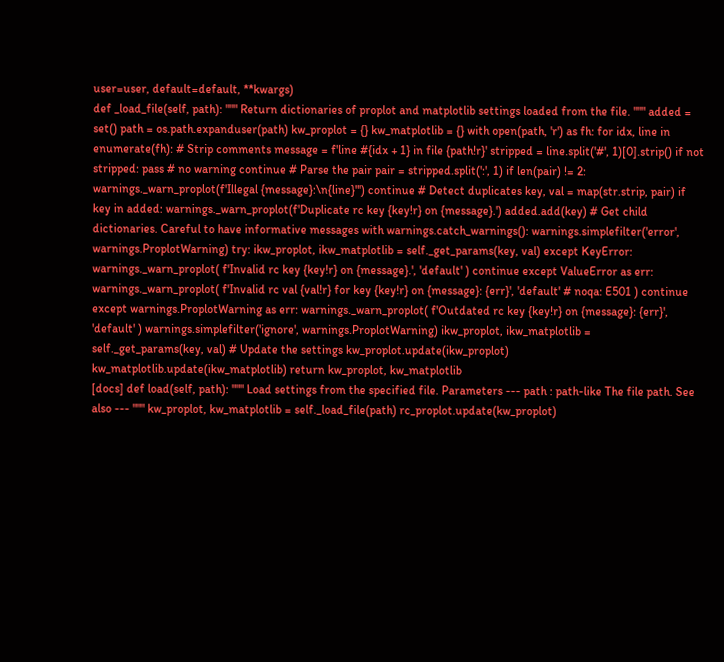user=user, default=default, **kwargs)
def _load_file(self, path): """ Return dictionaries of proplot and matplotlib settings loaded from the file. """ added = set() path = os.path.expanduser(path) kw_proplot = {} kw_matplotlib = {} with open(path, 'r') as fh: for idx, line in enumerate(fh): # Strip comments message = f'line #{idx + 1} in file {path!r}' stripped = line.split('#', 1)[0].strip() if not stripped: pass # no warning continue # Parse the pair pair = stripped.split(':', 1) if len(pair) != 2: warnings._warn_proplot(f'Illegal {message}:\n{line}"') continue # Detect duplicates key, val = map(str.strip, pair) if key in added: warnings._warn_proplot(f'Duplicate rc key {key!r} on {message}.') added.add(key) # Get child dictionaries. Careful to have informative messages with warnings.catch_warnings(): warnings.simplefilter('error', warnings.ProplotWarning) try: ikw_proplot, ikw_matplotlib = self._get_params(key, val) except KeyError: warnings._warn_proplot( f'Invalid rc key {key!r} on {message}.', 'default' ) continue except ValueError as err: warnings._warn_proplot( f'Invalid rc val {val!r} for key {key!r} on {message}: {err}', 'default' # noqa: E501 ) continue except warnings.ProplotWarning as err: warnings._warn_proplot( f'Outdated rc key {key!r} on {message}: {err}', 'default' ) warnings.simplefilter('ignore', warnings.ProplotWarning) ikw_proplot, ikw_matplotlib = self._get_params(key, val) # Update the settings kw_proplot.update(ikw_proplot) kw_matplotlib.update(ikw_matplotlib) return kw_proplot, kw_matplotlib
[docs] def load(self, path): """ Load settings from the specified file. Parameters --- path : path-like The file path. See also --- """ kw_proplot, kw_matplotlib = self._load_file(path) rc_proplot.update(kw_proplot)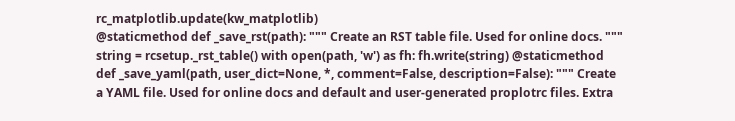rc_matplotlib.update(kw_matplotlib)
@staticmethod def _save_rst(path): """ Create an RST table file. Used for online docs. """ string = rcsetup._rst_table() with open(path, 'w') as fh: fh.write(string) @staticmethod def _save_yaml(path, user_dict=None, *, comment=False, description=False): """ Create a YAML file. Used for online docs and default and user-generated proplotrc files. Extra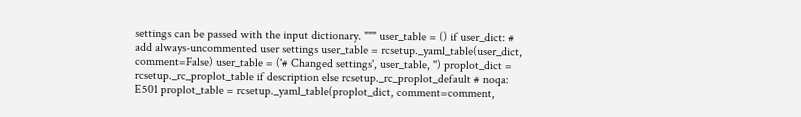settings can be passed with the input dictionary. """ user_table = () if user_dict: # add always-uncommented user settings user_table = rcsetup._yaml_table(user_dict, comment=False) user_table = ('# Changed settings', user_table, '') proplot_dict = rcsetup._rc_proplot_table if description else rcsetup._rc_proplot_default # noqa: E501 proplot_table = rcsetup._yaml_table(proplot_dict, comment=comment,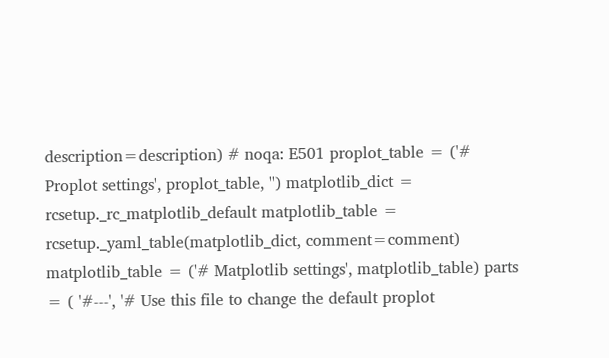description=description) # noqa: E501 proplot_table = ('# Proplot settings', proplot_table, '') matplotlib_dict = rcsetup._rc_matplotlib_default matplotlib_table = rcsetup._yaml_table(matplotlib_dict, comment=comment) matplotlib_table = ('# Matplotlib settings', matplotlib_table) parts = ( '#---', '# Use this file to change the default proplot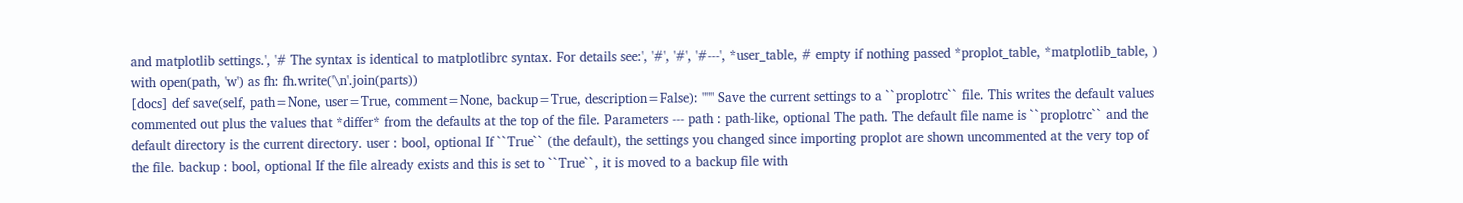and matplotlib settings.', '# The syntax is identical to matplotlibrc syntax. For details see:', '#', '#', '#---', *user_table, # empty if nothing passed *proplot_table, *matplotlib_table, ) with open(path, 'w') as fh: fh.write('\n'.join(parts))
[docs] def save(self, path=None, user=True, comment=None, backup=True, description=False): """ Save the current settings to a ``proplotrc`` file. This writes the default values commented out plus the values that *differ* from the defaults at the top of the file. Parameters --- path : path-like, optional The path. The default file name is ``proplotrc`` and the default directory is the current directory. user : bool, optional If ``True`` (the default), the settings you changed since importing proplot are shown uncommented at the very top of the file. backup : bool, optional If the file already exists and this is set to ``True``, it is moved to a backup file with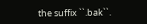the suffix ``.bak``.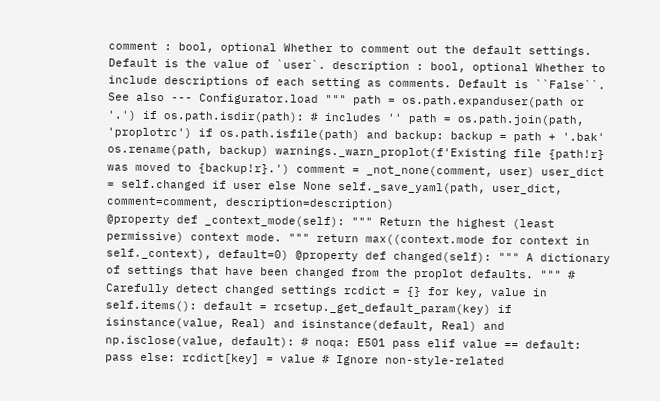comment : bool, optional Whether to comment out the default settings. Default is the value of `user`. description : bool, optional Whether to include descriptions of each setting as comments. Default is ``False``. See also --- Configurator.load """ path = os.path.expanduser(path or '.') if os.path.isdir(path): # includes '' path = os.path.join(path, 'proplotrc') if os.path.isfile(path) and backup: backup = path + '.bak' os.rename(path, backup) warnings._warn_proplot(f'Existing file {path!r} was moved to {backup!r}.') comment = _not_none(comment, user) user_dict = self.changed if user else None self._save_yaml(path, user_dict, comment=comment, description=description)
@property def _context_mode(self): """ Return the highest (least permissive) context mode. """ return max((context.mode for context in self._context), default=0) @property def changed(self): """ A dictionary of settings that have been changed from the proplot defaults. """ # Carefully detect changed settings rcdict = {} for key, value in self.items(): default = rcsetup._get_default_param(key) if isinstance(value, Real) and isinstance(default, Real) and np.isclose(value, default): # noqa: E501 pass elif value == default: pass else: rcdict[key] = value # Ignore non-style-related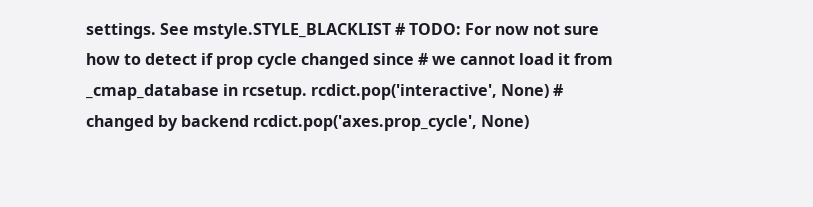settings. See mstyle.STYLE_BLACKLIST # TODO: For now not sure how to detect if prop cycle changed since # we cannot load it from _cmap_database in rcsetup. rcdict.pop('interactive', None) # changed by backend rcdict.pop('axes.prop_cycle', None)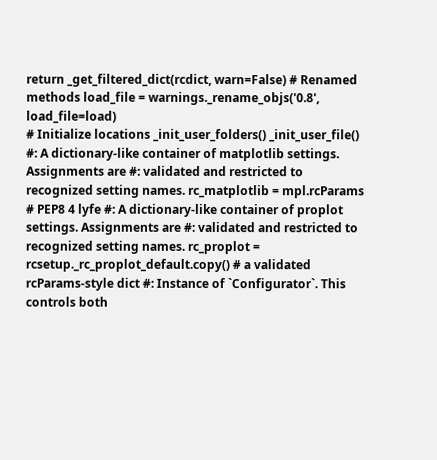return _get_filtered_dict(rcdict, warn=False) # Renamed methods load_file = warnings._rename_objs('0.8', load_file=load)
# Initialize locations _init_user_folders() _init_user_file() #: A dictionary-like container of matplotlib settings. Assignments are #: validated and restricted to recognized setting names. rc_matplotlib = mpl.rcParams # PEP8 4 lyfe #: A dictionary-like container of proplot settings. Assignments are #: validated and restricted to recognized setting names. rc_proplot = rcsetup._rc_proplot_default.copy() # a validated rcParams-style dict #: Instance of `Configurator`. This controls both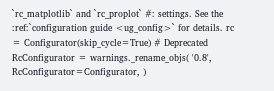`rc_matplotlib` and `rc_proplot` #: settings. See the :ref:`configuration guide <ug_config>` for details. rc = Configurator(skip_cycle=True) # Deprecated RcConfigurator = warnings._rename_objs( '0.8', RcConfigurator=Configurator, )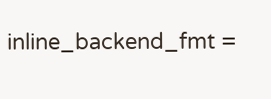inline_backend_fmt =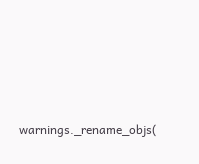warnings._rename_objs(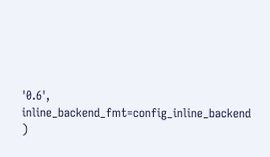'0.6', inline_backend_fmt=config_inline_backend )